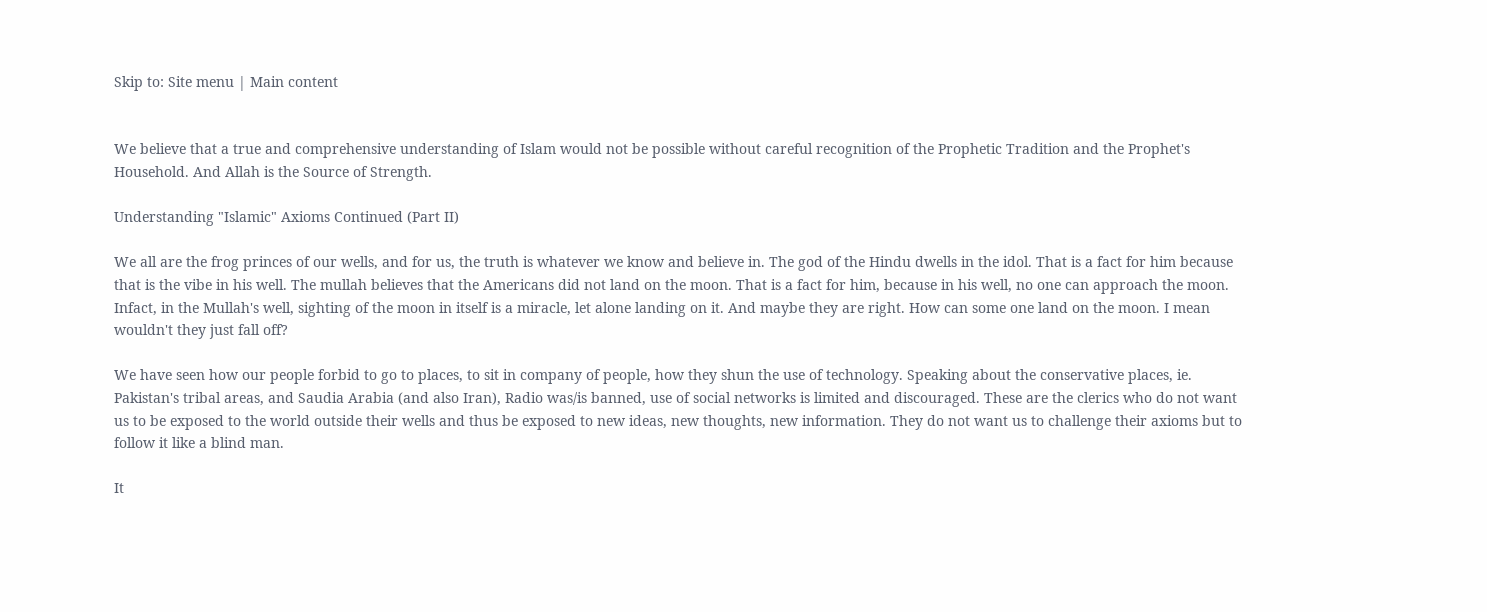Skip to: Site menu | Main content


We believe that a true and comprehensive understanding of Islam would not be possible without careful recognition of the Prophetic Tradition and the Prophet's Household. And Allah is the Source of Strength.

Understanding "Islamic" Axioms Continued (Part II)

We all are the frog princes of our wells, and for us, the truth is whatever we know and believe in. The god of the Hindu dwells in the idol. That is a fact for him because that is the vibe in his well. The mullah believes that the Americans did not land on the moon. That is a fact for him, because in his well, no one can approach the moon. Infact, in the Mullah's well, sighting of the moon in itself is a miracle, let alone landing on it. And maybe they are right. How can some one land on the moon. I mean wouldn't they just fall off?

We have seen how our people forbid to go to places, to sit in company of people, how they shun the use of technology. Speaking about the conservative places, ie. Pakistan's tribal areas, and Saudia Arabia (and also Iran), Radio was/is banned, use of social networks is limited and discouraged. These are the clerics who do not want us to be exposed to the world outside their wells and thus be exposed to new ideas, new thoughts, new information. They do not want us to challenge their axioms but to follow it like a blind man.

It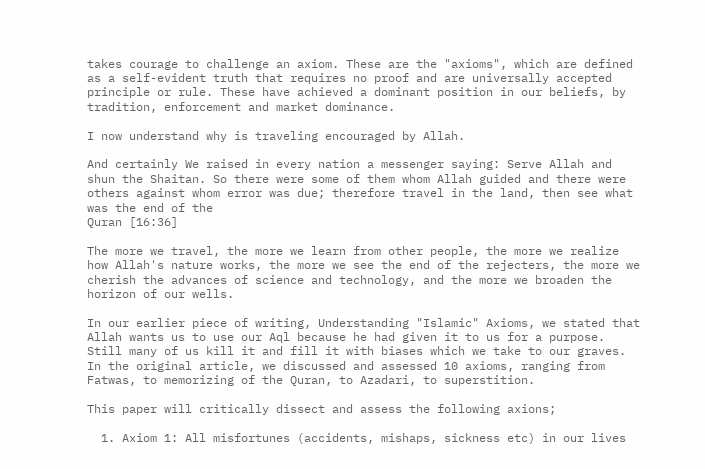takes courage to challenge an axiom. These are the "axioms", which are defined as a self-evident truth that requires no proof and are universally accepted principle or rule. These have achieved a dominant position in our beliefs, by tradition, enforcement and market dominance.

I now understand why is traveling encouraged by Allah.

And certainly We raised in every nation a messenger saying: Serve Allah and shun the Shaitan. So there were some of them whom Allah guided and there were others against whom error was due; therefore travel in the land, then see what was the end of the
Quran [16:36]

The more we travel, the more we learn from other people, the more we realize how Allah's nature works, the more we see the end of the rejecters, the more we cherish the advances of science and technology, and the more we broaden the horizon of our wells.

In our earlier piece of writing, Understanding "Islamic" Axioms, we stated that Allah wants us to use our Aql because he had given it to us for a purpose. Still many of us kill it and fill it with biases which we take to our graves. In the original article, we discussed and assessed 10 axioms, ranging from Fatwas, to memorizing of the Quran, to Azadari, to superstition.

This paper will critically dissect and assess the following axions;

  1. Axiom 1: All misfortunes (accidents, mishaps, sickness etc) in our lives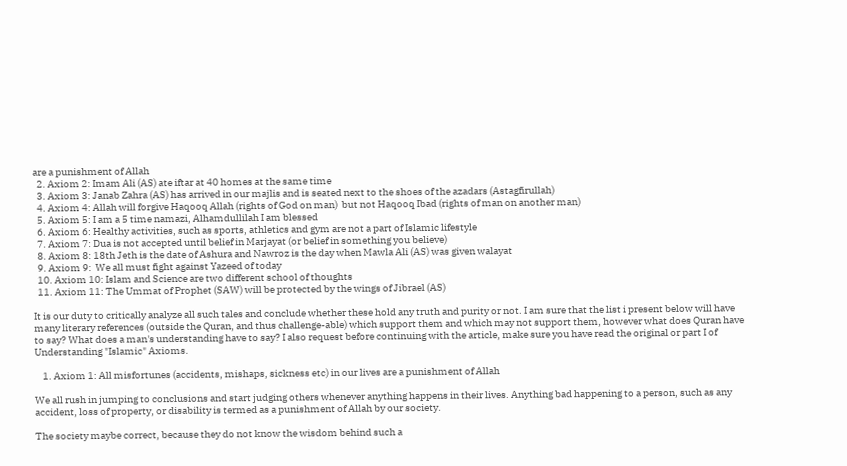are a punishment of Allah
  2. Axiom 2: Imam Ali (AS) ate iftar at 40 homes at the same time
  3. Axiom 3: Janab Zahra (AS) has arrived in our majlis and is seated next to the shoes of the azadars (Astagfirullah)
  4. Axiom 4: Allah will forgive Haqooq Allah (rights of God on man)  but not Haqooq Ibad (rights of man on another man)
  5. Axiom 5: I am a 5 time namazi, Alhamdullilah I am blessed
  6. Axiom 6: Healthy activities, such as sports, athletics and gym are not a part of Islamic lifestyle
  7. Axiom 7: Dua is not accepted until belief in Marjayat (or belief in something you believe)
  8. Axiom 8: 18th Jeth is the date of Ashura and Nawroz is the day when Mawla Ali (AS) was given walayat
  9. Axiom 9:  We all must fight against Yazeed of today
  10. Axiom 10: Islam and Science are two different school of thoughts
  11. Axiom 11: The Ummat of Prophet (SAW) will be protected by the wings of Jibrael (AS)

It is our duty to critically analyze all such tales and conclude whether these hold any truth and purity or not. I am sure that the list i present below will have many literary references (outside the Quran, and thus challenge-able) which support them and which may not support them, however what does Quran have to say? What does a man's understanding have to say? I also request before continuing with the article, make sure you have read the original or part I of Understanding "Islamic" Axioms.

    1. Axiom 1: All misfortunes (accidents, mishaps, sickness etc) in our lives are a punishment of Allah

We all rush in jumping to conclusions and start judging others whenever anything happens in their lives. Anything bad happening to a person, such as any accident, loss of property, or disability is termed as a punishment of Allah by our society.

The society maybe correct, because they do not know the wisdom behind such a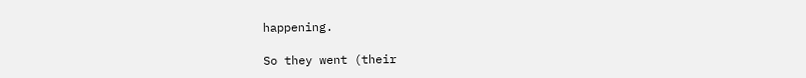happening.

So they went (their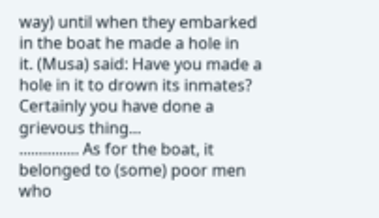way) until when they embarked in the boat he made a hole in
it. (Musa) said: Have you made a hole in it to drown its inmates?
Certainly you have done a grievous thing...
............... As for the boat, it belonged to (some) poor men who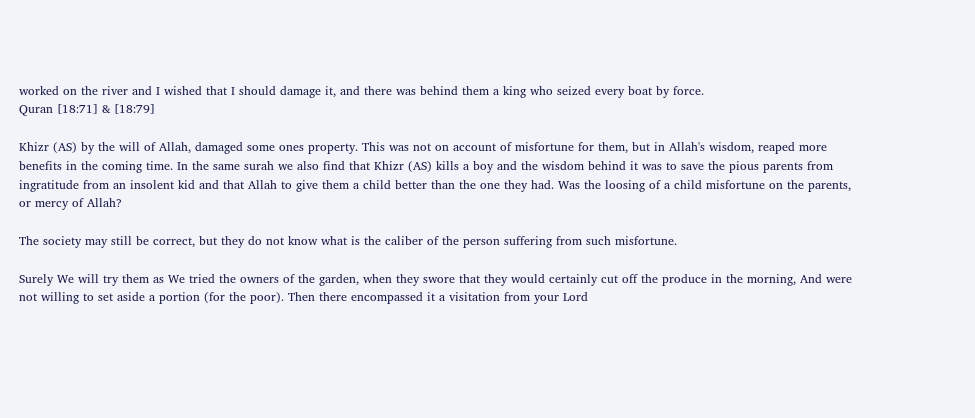worked on the river and I wished that I should damage it, and there was behind them a king who seized every boat by force.
Quran [18:71] & [18:79]

Khizr (AS) by the will of Allah, damaged some ones property. This was not on account of misfortune for them, but in Allah's wisdom, reaped more benefits in the coming time. In the same surah we also find that Khizr (AS) kills a boy and the wisdom behind it was to save the pious parents from ingratitude from an insolent kid and that Allah to give them a child better than the one they had. Was the loosing of a child misfortune on the parents, or mercy of Allah?

The society may still be correct, but they do not know what is the caliber of the person suffering from such misfortune.

Surely We will try them as We tried the owners of the garden, when they swore that they would certainly cut off the produce in the morning, And were not willing to set aside a portion (for the poor). Then there encompassed it a visitation from your Lord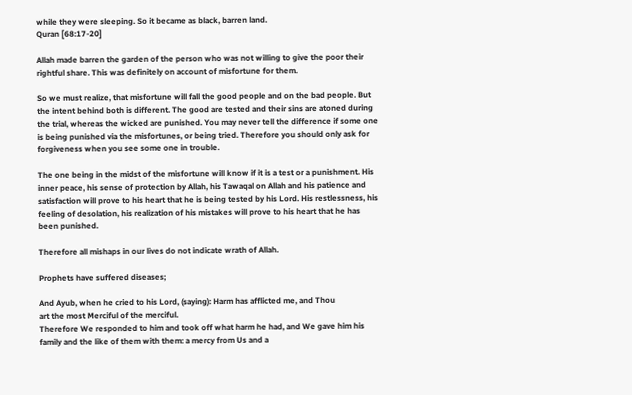while they were sleeping. So it became as black, barren land.
Quran [68:17-20]

Allah made barren the garden of the person who was not willing to give the poor their rightful share. This was definitely on account of misfortune for them.

So we must realize, that misfortune will fall the good people and on the bad people. But the intent behind both is different. The good are tested and their sins are atoned during the trial, whereas the wicked are punished. You may never tell the difference if some one is being punished via the misfortunes, or being tried. Therefore you should only ask for forgiveness when you see some one in trouble.

The one being in the midst of the misfortune will know if it is a test or a punishment. His inner peace, his sense of protection by Allah, his Tawaqal on Allah and his patience and satisfaction will prove to his heart that he is being tested by his Lord. His restlessness, his feeling of desolation, his realization of his mistakes will prove to his heart that he has been punished.

Therefore all mishaps in our lives do not indicate wrath of Allah.

Prophets have suffered diseases;

And Ayub, when he cried to his Lord, (saying): Harm has afflicted me, and Thou
art the most Merciful of the merciful.
Therefore We responded to him and took off what harm he had, and We gave him his family and the like of them with them: a mercy from Us and a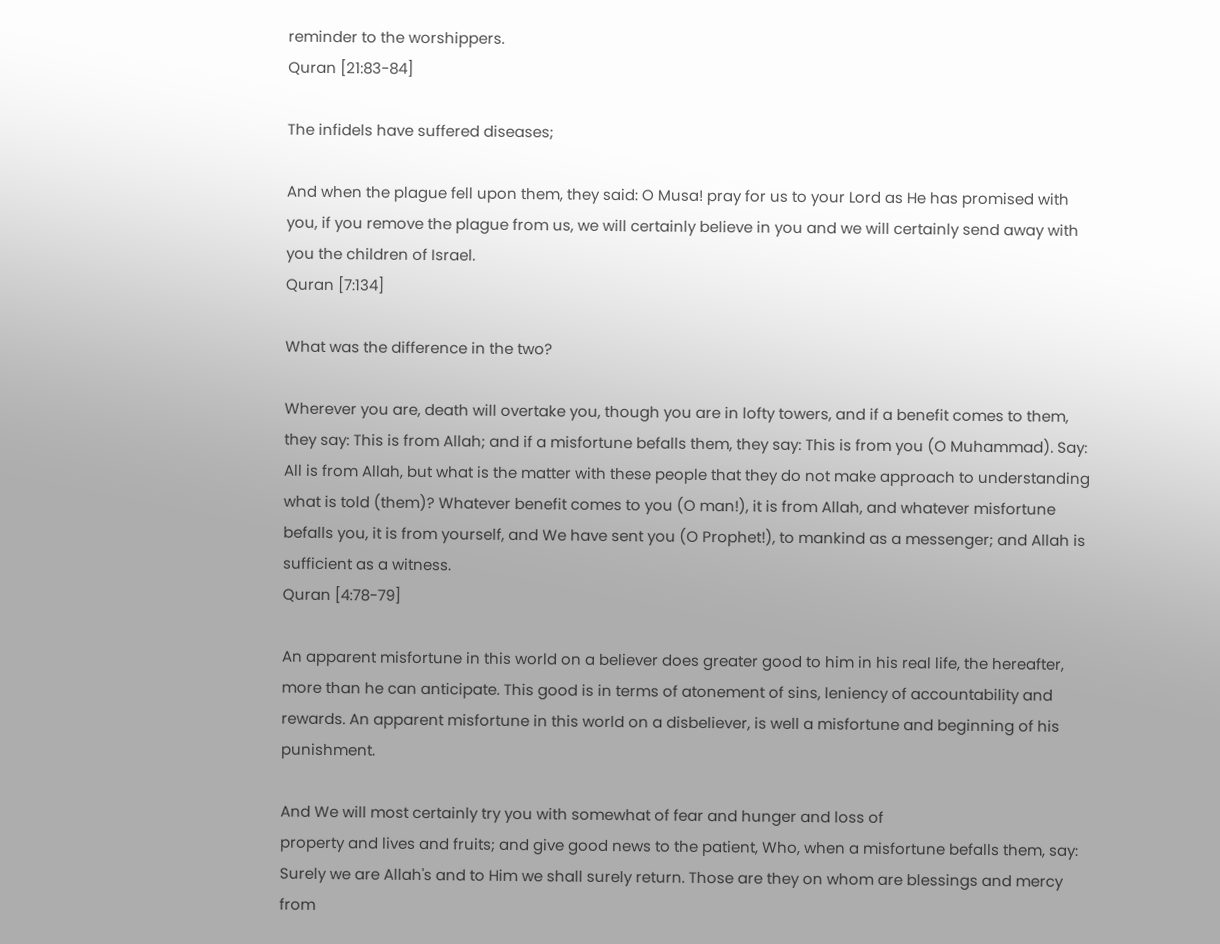reminder to the worshippers.
Quran [21:83-84]

The infidels have suffered diseases;

And when the plague fell upon them, they said: O Musa! pray for us to your Lord as He has promised with you, if you remove the plague from us, we will certainly believe in you and we will certainly send away with you the children of Israel.
Quran [7:134]

What was the difference in the two?

Wherever you are, death will overtake you, though you are in lofty towers, and if a benefit comes to them, they say: This is from Allah; and if a misfortune befalls them, they say: This is from you (O Muhammad). Say: All is from Allah, but what is the matter with these people that they do not make approach to understanding what is told (them)? Whatever benefit comes to you (O man!), it is from Allah, and whatever misfortune befalls you, it is from yourself, and We have sent you (O Prophet!), to mankind as a messenger; and Allah is sufficient as a witness.
Quran [4:78-79]

An apparent misfortune in this world on a believer does greater good to him in his real life, the hereafter, more than he can anticipate. This good is in terms of atonement of sins, leniency of accountability and rewards. An apparent misfortune in this world on a disbeliever, is well a misfortune and beginning of his punishment.

And We will most certainly try you with somewhat of fear and hunger and loss of
property and lives and fruits; and give good news to the patient, Who, when a misfortune befalls them, say: Surely we are Allah's and to Him we shall surely return. Those are they on whom are blessings and mercy from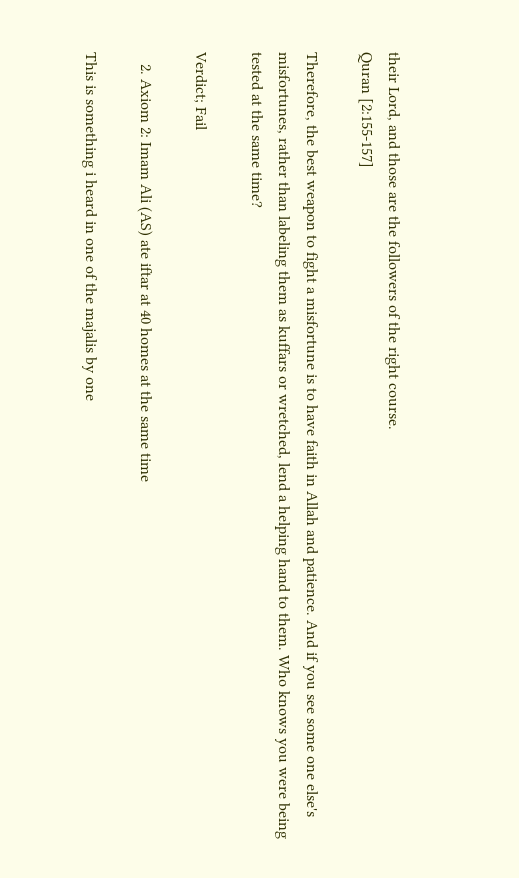their Lord, and those are the followers of the right course.
Quran [2:155-157]

Therefore, the best weapon to fight a misfortune is to have faith in Allah and patience. And if you see some one else's misfortunes, rather than labeling them as kuffars or wretched, lend a helping hand to them. Who knows you were being tested at the same time?

Verdict; Fail

   2. Axiom 2: Imam Ali (AS) ate iftar at 40 homes at the same time

This is something i heard in one of the majalis by one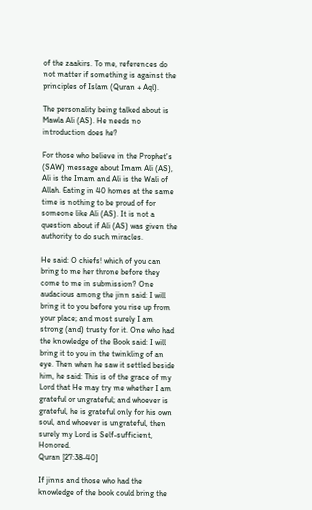of the zaakirs. To me, references do not matter if something is against the principles of Islam (Quran + Aql).

The personality being talked about is Mawla Ali (AS). He needs no introduction does he?

For those who believe in the Prophet's (SAW) message about Imam Ali (AS), Ali is the Imam and Ali is the Wali of Allah. Eating in 40 homes at the same time is nothing to be proud of for someone like Ali (AS). It is not a question about if Ali (AS) was given the authority to do such miracles.

He said: O chiefs! which of you can bring to me her throne before they come to me in submission? One audacious among the jinn said: I will bring it to you before you rise up from your place; and most surely I am strong (and) trusty for it. One who had the knowledge of the Book said: I will bring it to you in the twinkling of an eye. Then when he saw it settled beside him, he said: This is of the grace of my Lord that He may try me whether I am grateful or ungrateful; and whoever is grateful, he is grateful only for his own soul, and whoever is ungrateful, then surely my Lord is Self-sufficient, Honored.
Quran [27:38-40]

If jinns and those who had the knowledge of the book could bring the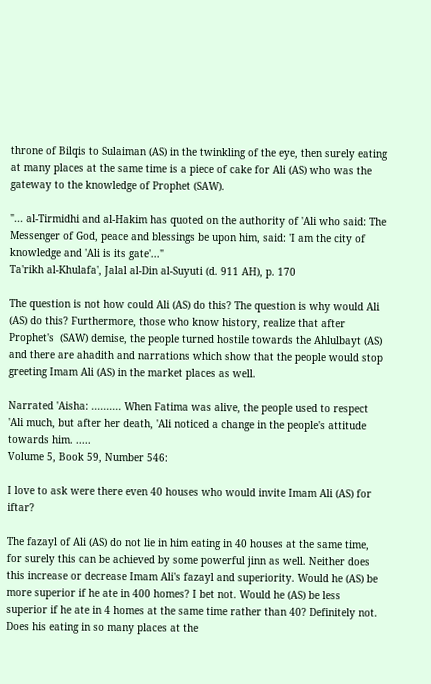throne of Bilqis to Sulaiman (AS) in the twinkling of the eye, then surely eating at many places at the same time is a piece of cake for Ali (AS) who was the gateway to the knowledge of Prophet (SAW).

"... al-Tirmidhi and al-Hakim has quoted on the authority of 'Ali who said: The Messenger of God, peace and blessings be upon him, said: 'I am the city of knowledge and 'Ali is its gate'..."
Ta'rikh al-Khulafa', Jalal al-Din al-Suyuti (d. 911 AH), p. 170

The question is not how could Ali (AS) do this? The question is why would Ali (AS) do this? Furthermore, those who know history, realize that after Prophet's  (SAW) demise, the people turned hostile towards the Ahlulbayt (AS) and there are ahadith and narrations which show that the people would stop greeting Imam Ali (AS) in the market places as well.

Narrated 'Aisha: .......... When Fatima was alive, the people used to respect 'Ali much, but after her death, 'Ali noticed a change in the people's attitude towards him. .....
Volume 5, Book 59, Number 546:

I love to ask were there even 40 houses who would invite Imam Ali (AS) for iftar?

The fazayl of Ali (AS) do not lie in him eating in 40 houses at the same time, for surely this can be achieved by some powerful jinn as well. Neither does this increase or decrease Imam Ali's fazayl and superiority. Would he (AS) be more superior if he ate in 400 homes? I bet not. Would he (AS) be less superior if he ate in 4 homes at the same time rather than 40? Definitely not. Does his eating in so many places at the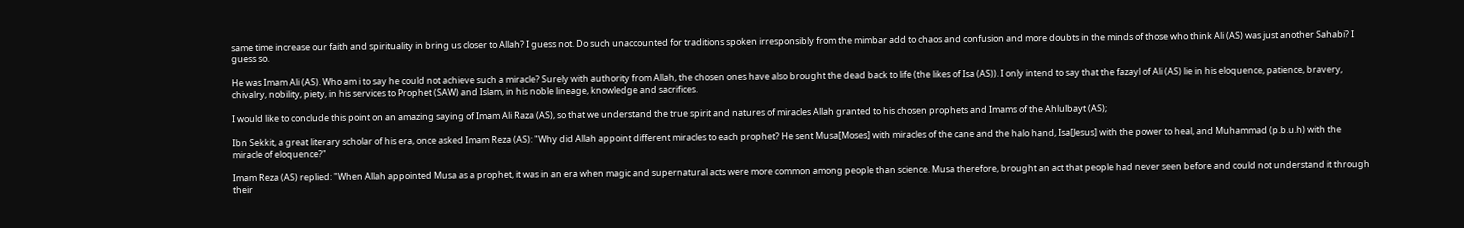same time increase our faith and spirituality in bring us closer to Allah? I guess not. Do such unaccounted for traditions spoken irresponsibly from the mimbar add to chaos and confusion and more doubts in the minds of those who think Ali (AS) was just another Sahabi? I guess so.

He was Imam Ali (AS). Who am i to say he could not achieve such a miracle? Surely with authority from Allah, the chosen ones have also brought the dead back to life (the likes of Isa (AS)). I only intend to say that the fazayl of Ali (AS) lie in his eloquence, patience, bravery, chivalry, nobility, piety, in his services to Prophet (SAW) and Islam, in his noble lineage, knowledge and sacrifices.

I would like to conclude this point on an amazing saying of Imam Ali Raza (AS), so that we understand the true spirit and natures of miracles Allah granted to his chosen prophets and Imams of the Ahlulbayt (AS);

Ibn Sekkit, a great literary scholar of his era, once asked Imam Reza (AS): "Why did Allah appoint different miracles to each prophet? He sent Musa[Moses] with miracles of the cane and the halo hand, Isa[Jesus] with the power to heal, and Muhammad (p.b.u.h) with the miracle of eloquence?"

Imam Reza (AS) replied: "When Allah appointed Musa as a prophet, it was in an era when magic and supernatural acts were more common among people than science. Musa therefore, brought an act that people had never seen before and could not understand it through their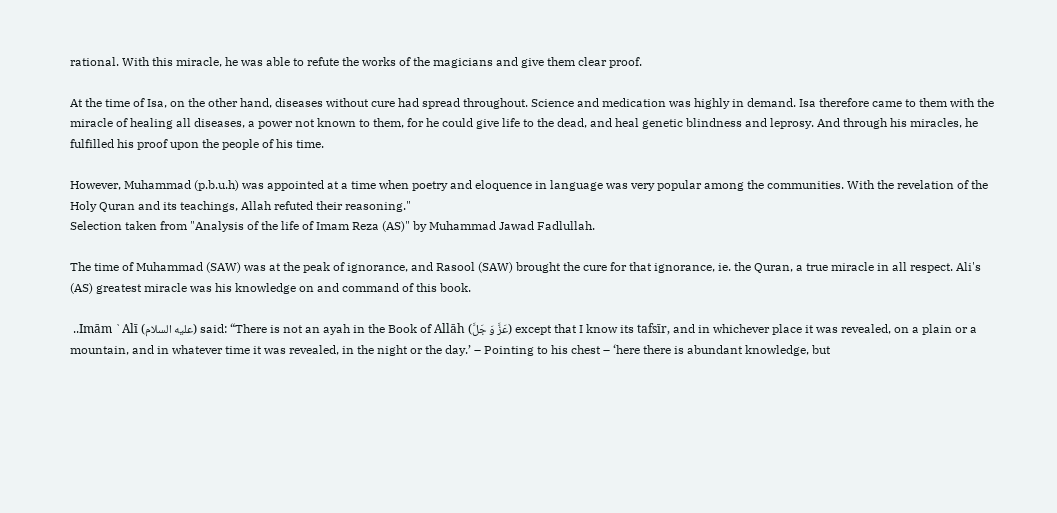rational. With this miracle, he was able to refute the works of the magicians and give them clear proof.

At the time of Isa, on the other hand, diseases without cure had spread throughout. Science and medication was highly in demand. Isa therefore came to them with the miracle of healing all diseases, a power not known to them, for he could give life to the dead, and heal genetic blindness and leprosy. And through his miracles, he fulfilled his proof upon the people of his time.

However, Muhammad (p.b.u.h) was appointed at a time when poetry and eloquence in language was very popular among the communities. With the revelation of the Holy Quran and its teachings, Allah refuted their reasoning."
Selection taken from "Analysis of the life of Imam Reza (AS)" by Muhammad Jawad Fadlullah.

The time of Muhammad (SAW) was at the peak of ignorance, and Rasool (SAW) brought the cure for that ignorance, ie. the Quran, a true miracle in all respect. Ali's (AS) greatest miracle was his knowledge on and command of this book.

 ..Imām `Alī (عليه السلام) said: “There is not an ayah in the Book of Allāh (عَزَّ وَ جَلَّ) except that I know its tafsīr, and in whichever place it was revealed, on a plain or a mountain, and in whatever time it was revealed, in the night or the day.’ – Pointing to his chest – ‘here there is abundant knowledge, but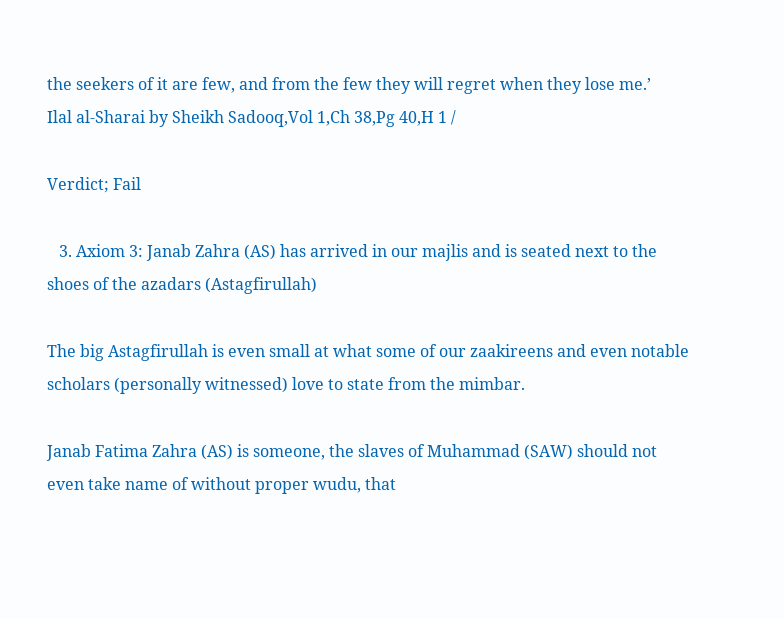the seekers of it are few, and from the few they will regret when they lose me.’
Ilal al-Sharai by Sheikh Sadooq,Vol 1,Ch 38,Pg 40,H 1 /

Verdict; Fail

   3. Axiom 3: Janab Zahra (AS) has arrived in our majlis and is seated next to the shoes of the azadars (Astagfirullah)

The big Astagfirullah is even small at what some of our zaakireens and even notable scholars (personally witnessed) love to state from the mimbar.

Janab Fatima Zahra (AS) is someone, the slaves of Muhammad (SAW) should not even take name of without proper wudu, that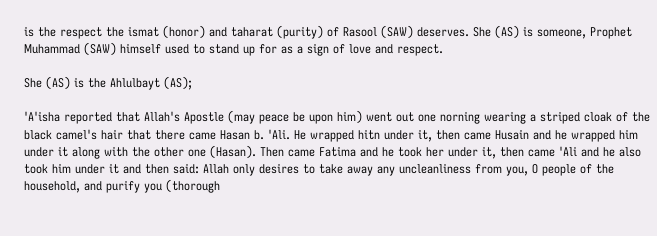is the respect the ismat (honor) and taharat (purity) of Rasool (SAW) deserves. She (AS) is someone, Prophet Muhammad (SAW) himself used to stand up for as a sign of love and respect.

She (AS) is the Ahlulbayt (AS);

'A'isha reported that Allah's Apostle (may peace be upon him) went out one norning wearing a striped cloak of the black camel's hair that there came Hasan b. 'Ali. He wrapped hitn under it, then came Husain and he wrapped him under it along with the other one (Hasan). Then came Fatima and he took her under it, then came 'Ali and he also took him under it and then said: Allah only desires to take away any uncleanliness from you, O people of the household, and purify you (thorough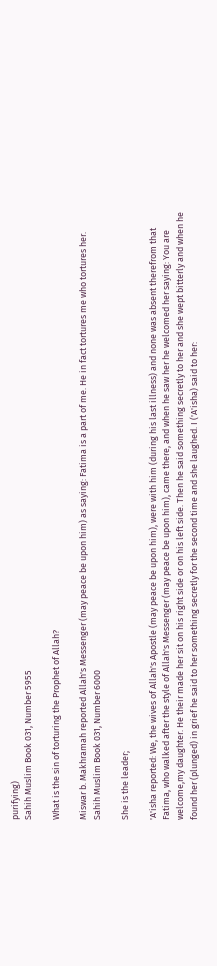purifying)
Sahih Muslim Book 031, Number 5955

What is the sin of torturing the Prophet of Allah?

Miswar b. Makhramah reported Allah's Messenger (may peace be upon him) as saying: Fatima is a part of me. He in fact tortures me who tortures her.
Sahih Muslim Book 031, Number 6000

She is the leader;

'A'isha reported: We, the wives of Allah's Apostle (may peace be upon him), were with him (during his last illness) and none was absent therefrom that Fatima, who walked after the style of Allah's Messenger (may peace be upon him), came there, and when he saw her he welcomed her saying: You are welcome,my daughter. He their made her sit on his right side or on his left side. Then he said something secretly to her and she wept bitterly and when he found her (plunged) in grief he said to her something secretly for the second time and she laughed. I ('A'isha) said to her: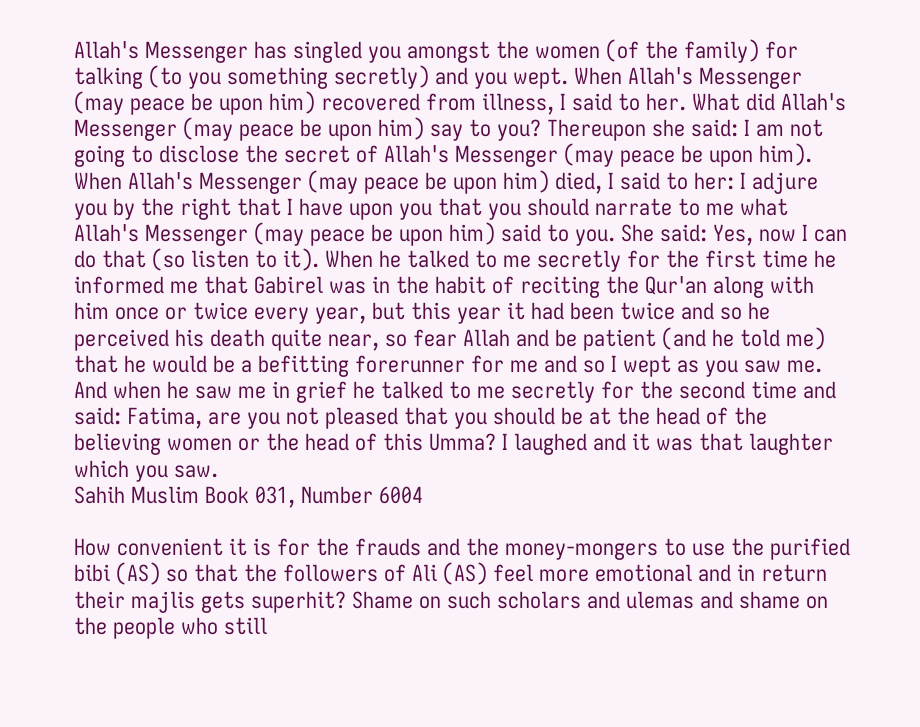Allah's Messenger has singled you amongst the women (of the family) for talking (to you something secretly) and you wept. When Allah's Messenger (may peace be upon him) recovered from illness, I said to her. What did Allah's Messenger (may peace be upon him) say to you? Thereupon she said: I am not going to disclose the secret of Allah's Messenger (may peace be upon him). When Allah's Messenger (may peace be upon him) died, I said to her: I adjure you by the right that I have upon you that you should narrate to me what Allah's Messenger (may peace be upon him) said to you. She said: Yes, now I can do that (so listen to it). When he talked to me secretly for the first time he informed me that Gabirel was in the habit of reciting the Qur'an along with him once or twice every year, but this year it had been twice and so he perceived his death quite near, so fear Allah and be patient (and he told me) that he would be a befitting forerunner for me and so I wept as you saw me. And when he saw me in grief he talked to me secretly for the second time and said: Fatima, are you not pleased that you should be at the head of the believing women or the head of this Umma? I laughed and it was that laughter which you saw.
Sahih Muslim Book 031, Number 6004

How convenient it is for the frauds and the money-mongers to use the purified bibi (AS) so that the followers of Ali (AS) feel more emotional and in return their majlis gets superhit? Shame on such scholars and ulemas and shame on the people who still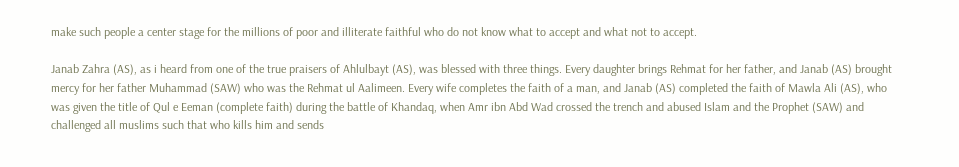make such people a center stage for the millions of poor and illiterate faithful who do not know what to accept and what not to accept.

Janab Zahra (AS), as i heard from one of the true praisers of Ahlulbayt (AS), was blessed with three things. Every daughter brings Rehmat for her father, and Janab (AS) brought mercy for her father Muhammad (SAW) who was the Rehmat ul Aalimeen. Every wife completes the faith of a man, and Janab (AS) completed the faith of Mawla Ali (AS), who was given the title of Qul e Eeman (complete faith) during the battle of Khandaq, when Amr ibn Abd Wad crossed the trench and abused Islam and the Prophet (SAW) and challenged all muslims such that who kills him and sends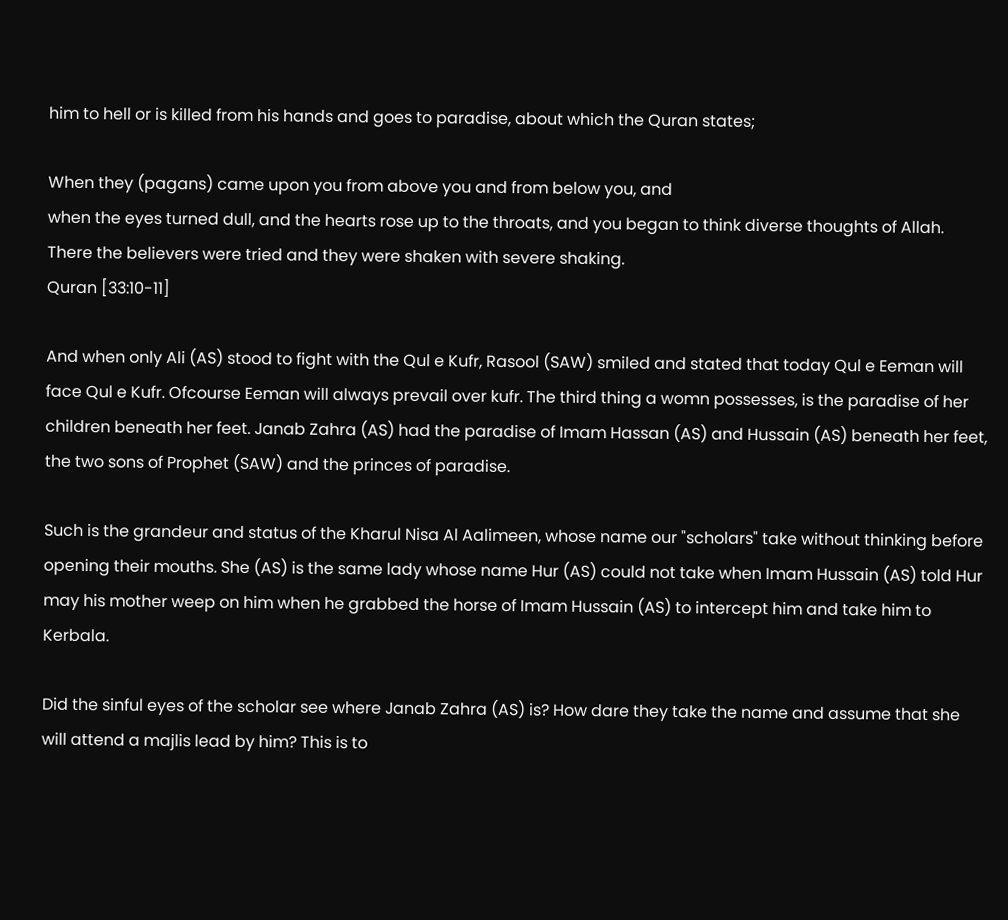him to hell or is killed from his hands and goes to paradise, about which the Quran states;

When they (pagans) came upon you from above you and from below you, and
when the eyes turned dull, and the hearts rose up to the throats, and you began to think diverse thoughts of Allah.
There the believers were tried and they were shaken with severe shaking.
Quran [33:10-11]

And when only Ali (AS) stood to fight with the Qul e Kufr, Rasool (SAW) smiled and stated that today Qul e Eeman will face Qul e Kufr. Ofcourse Eeman will always prevail over kufr. The third thing a womn possesses, is the paradise of her children beneath her feet. Janab Zahra (AS) had the paradise of Imam Hassan (AS) and Hussain (AS) beneath her feet, the two sons of Prophet (SAW) and the princes of paradise.

Such is the grandeur and status of the Kharul Nisa Al Aalimeen, whose name our "scholars" take without thinking before opening their mouths. She (AS) is the same lady whose name Hur (AS) could not take when Imam Hussain (AS) told Hur may his mother weep on him when he grabbed the horse of Imam Hussain (AS) to intercept him and take him to Kerbala.

Did the sinful eyes of the scholar see where Janab Zahra (AS) is? How dare they take the name and assume that she will attend a majlis lead by him? This is to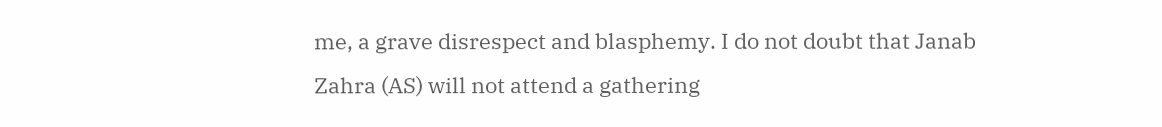me, a grave disrespect and blasphemy. I do not doubt that Janab Zahra (AS) will not attend a gathering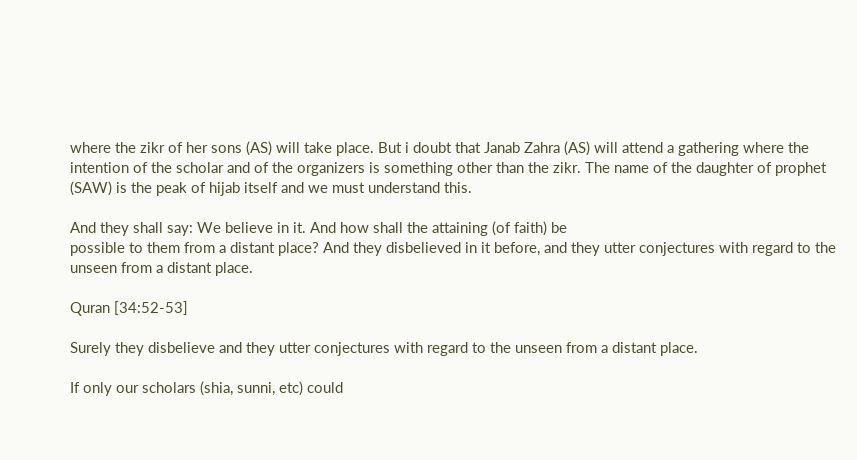where the zikr of her sons (AS) will take place. But i doubt that Janab Zahra (AS) will attend a gathering where the intention of the scholar and of the organizers is something other than the zikr. The name of the daughter of prophet (SAW) is the peak of hijab itself and we must understand this.

And they shall say: We believe in it. And how shall the attaining (of faith) be
possible to them from a distant place? And they disbelieved in it before, and they utter conjectures with regard to the unseen from a distant place.

Quran [34:52-53]

Surely they disbelieve and they utter conjectures with regard to the unseen from a distant place.

If only our scholars (shia, sunni, etc) could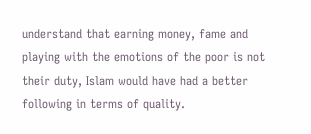understand that earning money, fame and playing with the emotions of the poor is not their duty, Islam would have had a better following in terms of quality.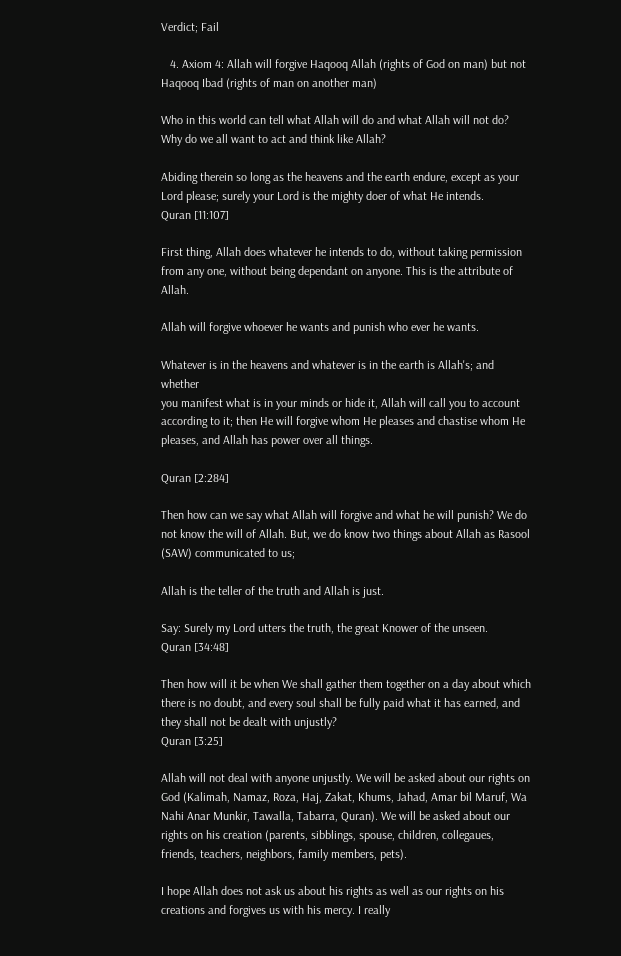Verdict; Fail

   4. Axiom 4: Allah will forgive Haqooq Allah (rights of God on man) but not Haqooq Ibad (rights of man on another man)

Who in this world can tell what Allah will do and what Allah will not do? Why do we all want to act and think like Allah?

Abiding therein so long as the heavens and the earth endure, except as your Lord please; surely your Lord is the mighty doer of what He intends.
Quran [11:107]

First thing, Allah does whatever he intends to do, without taking permission from any one, without being dependant on anyone. This is the attribute of Allah.

Allah will forgive whoever he wants and punish who ever he wants.

Whatever is in the heavens and whatever is in the earth is Allah's; and whether
you manifest what is in your minds or hide it, Allah will call you to account according to it; then He will forgive whom He pleases and chastise whom He pleases, and Allah has power over all things.

Quran [2:284]

Then how can we say what Allah will forgive and what he will punish? We do not know the will of Allah. But, we do know two things about Allah as Rasool (SAW) communicated to us;

Allah is the teller of the truth and Allah is just.

Say: Surely my Lord utters the truth, the great Knower of the unseen.
Quran [34:48]

Then how will it be when We shall gather them together on a day about which
there is no doubt, and every soul shall be fully paid what it has earned, and they shall not be dealt with unjustly?
Quran [3:25]

Allah will not deal with anyone unjustly. We will be asked about our rights on God (Kalimah, Namaz, Roza, Haj, Zakat, Khums, Jahad, Amar bil Maruf, Wa Nahi Anar Munkir, Tawalla, Tabarra, Quran). We will be asked about our rights on his creation (parents, sibblings, spouse, children, collegaues, friends, teachers, neighbors, family members, pets).

I hope Allah does not ask us about his rights as well as our rights on his creations and forgives us with his mercy. I really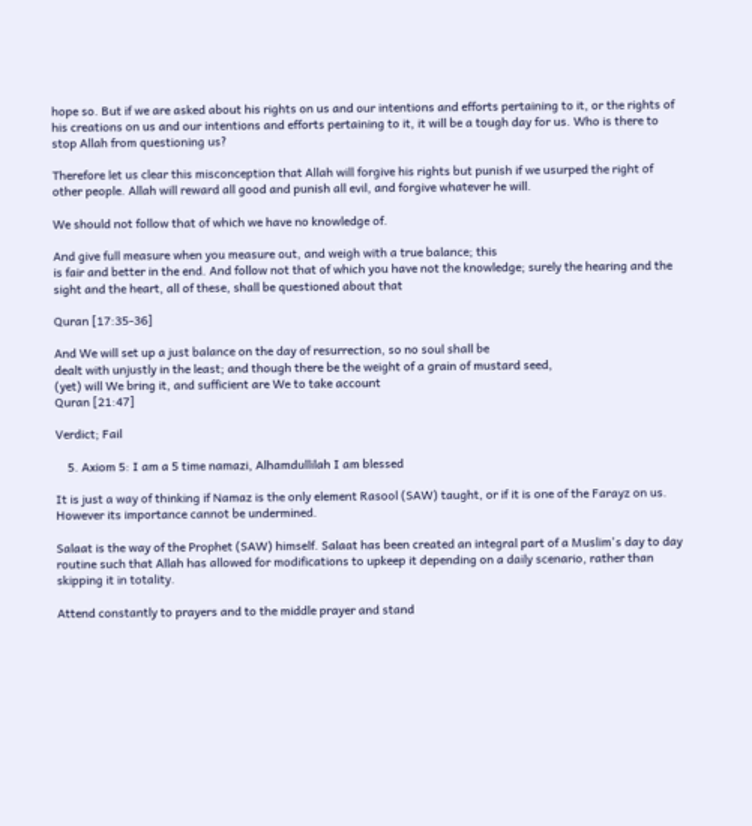hope so. But if we are asked about his rights on us and our intentions and efforts pertaining to it, or the rights of his creations on us and our intentions and efforts pertaining to it, it will be a tough day for us. Who is there to stop Allah from questioning us?

Therefore let us clear this misconception that Allah will forgive his rights but punish if we usurped the right of other people. Allah will reward all good and punish all evil, and forgive whatever he will.

We should not follow that of which we have no knowledge of.

And give full measure when you measure out, and weigh with a true balance; this
is fair and better in the end. And follow not that of which you have not the knowledge; surely the hearing and the sight and the heart, all of these, shall be questioned about that

Quran [17:35-36]

And We will set up a just balance on the day of resurrection, so no soul shall be
dealt with unjustly in the least; and though there be the weight of a grain of mustard seed,
(yet) will We bring it, and sufficient are We to take account
Quran [21:47]

Verdict; Fail

    5. Axiom 5: I am a 5 time namazi, Alhamdullilah I am blessed

It is just a way of thinking if Namaz is the only element Rasool (SAW) taught, or if it is one of the Farayz on us. However its importance cannot be undermined.

Salaat is the way of the Prophet (SAW) himself. Salaat has been created an integral part of a Muslim's day to day routine such that Allah has allowed for modifications to upkeep it depending on a daily scenario, rather than skipping it in totality.

Attend constantly to prayers and to the middle prayer and stand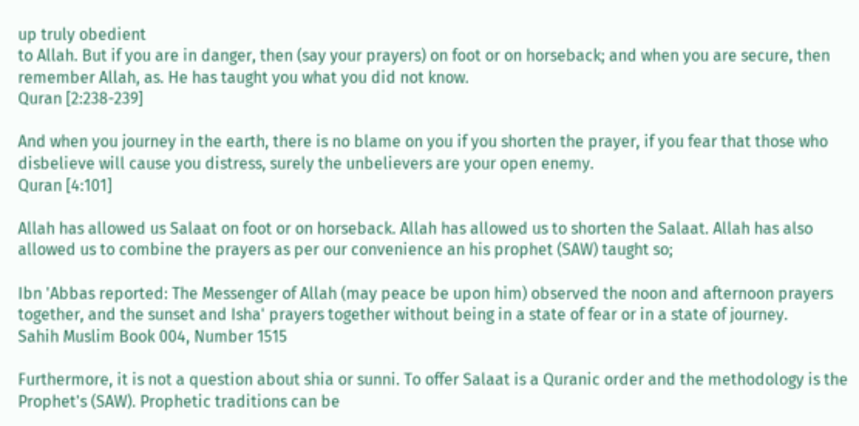up truly obedient
to Allah. But if you are in danger, then (say your prayers) on foot or on horseback; and when you are secure, then remember Allah, as. He has taught you what you did not know.
Quran [2:238-239]

And when you journey in the earth, there is no blame on you if you shorten the prayer, if you fear that those who disbelieve will cause you distress, surely the unbelievers are your open enemy.
Quran [4:101]

Allah has allowed us Salaat on foot or on horseback. Allah has allowed us to shorten the Salaat. Allah has also allowed us to combine the prayers as per our convenience an his prophet (SAW) taught so;

Ibn 'Abbas reported: The Messenger of Allah (may peace be upon him) observed the noon and afternoon prayers together, and the sunset and Isha' prayers together without being in a state of fear or in a state of journey.
Sahih Muslim Book 004, Number 1515

Furthermore, it is not a question about shia or sunni. To offer Salaat is a Quranic order and the methodology is the Prophet's (SAW). Prophetic traditions can be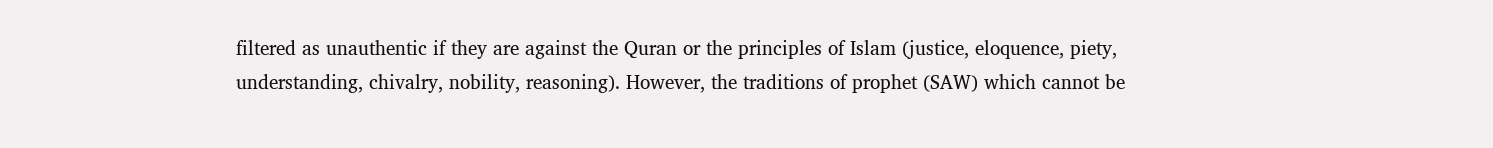filtered as unauthentic if they are against the Quran or the principles of Islam (justice, eloquence, piety, understanding, chivalry, nobility, reasoning). However, the traditions of prophet (SAW) which cannot be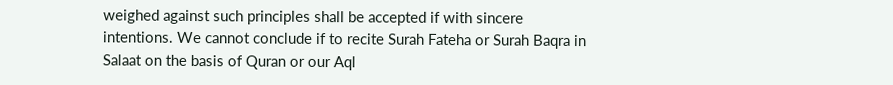weighed against such principles shall be accepted if with sincere intentions. We cannot conclude if to recite Surah Fateha or Surah Baqra in Salaat on the basis of Quran or our Aql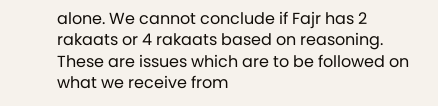alone. We cannot conclude if Fajr has 2 rakaats or 4 rakaats based on reasoning. These are issues which are to be followed on what we receive from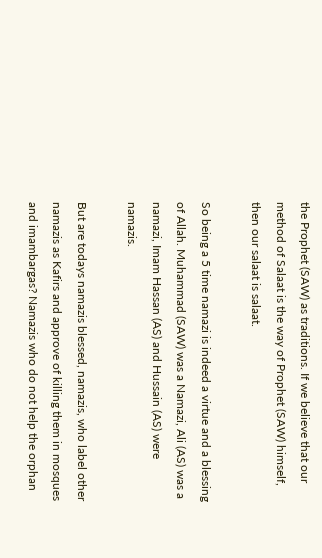the Prophet (SAW) as traditions. If we believe that our method of Salaat is the way of Prophet (SAW) himself, then our salaat is salaat.

So being a 5 time namazi is indeed a virtue and a blessing of Allah. Muhammad (SAW) was a Namazi, Ali (AS) was a namazi, Imam Hassan (AS) and Hussain (AS) were namazis.

But are todays namazis blessed, namazis, who label other namazis as Kafirs and approve of killing them in mosques and imambargas? Namazis who do not help the orphan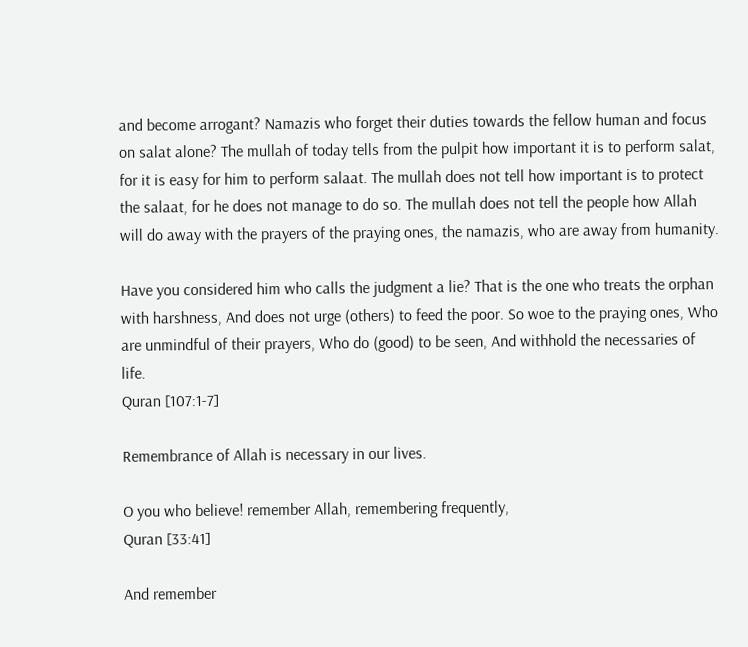and become arrogant? Namazis who forget their duties towards the fellow human and focus on salat alone? The mullah of today tells from the pulpit how important it is to perform salat, for it is easy for him to perform salaat. The mullah does not tell how important is to protect the salaat, for he does not manage to do so. The mullah does not tell the people how Allah will do away with the prayers of the praying ones, the namazis, who are away from humanity.

Have you considered him who calls the judgment a lie? That is the one who treats the orphan with harshness, And does not urge (others) to feed the poor. So woe to the praying ones, Who are unmindful of their prayers, Who do (good) to be seen, And withhold the necessaries of life.
Quran [107:1-7]

Remembrance of Allah is necessary in our lives.

O you who believe! remember Allah, remembering frequently,
Quran [33:41]

And remember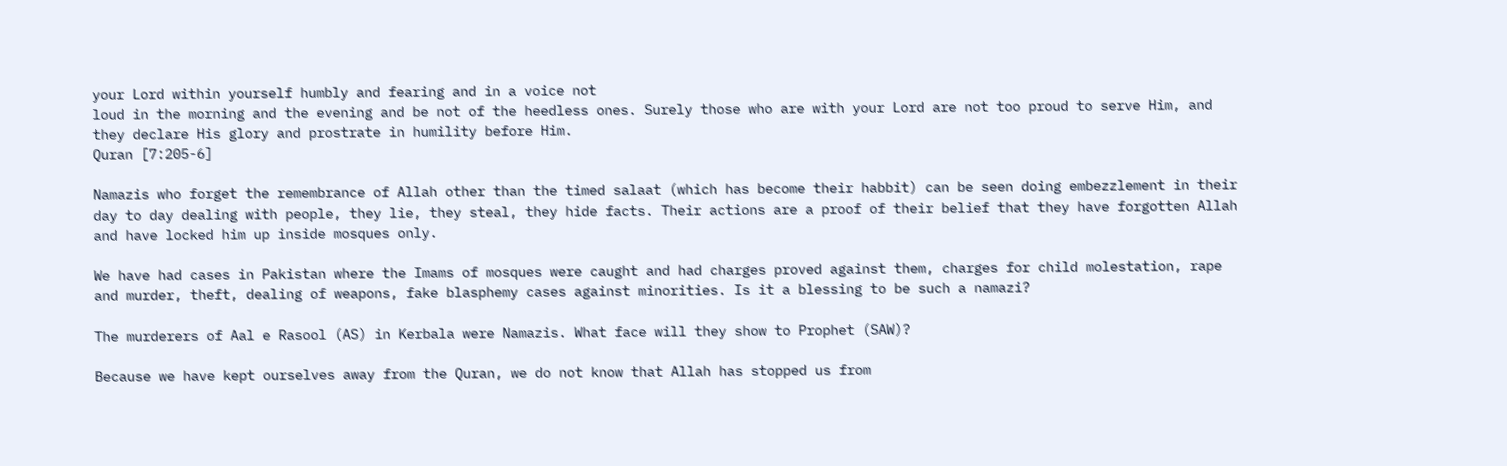your Lord within yourself humbly and fearing and in a voice not
loud in the morning and the evening and be not of the heedless ones. Surely those who are with your Lord are not too proud to serve Him, and they declare His glory and prostrate in humility before Him.
Quran [7:205-6]

Namazis who forget the remembrance of Allah other than the timed salaat (which has become their habbit) can be seen doing embezzlement in their day to day dealing with people, they lie, they steal, they hide facts. Their actions are a proof of their belief that they have forgotten Allah and have locked him up inside mosques only.

We have had cases in Pakistan where the Imams of mosques were caught and had charges proved against them, charges for child molestation, rape and murder, theft, dealing of weapons, fake blasphemy cases against minorities. Is it a blessing to be such a namazi?

The murderers of Aal e Rasool (AS) in Kerbala were Namazis. What face will they show to Prophet (SAW)?

Because we have kept ourselves away from the Quran, we do not know that Allah has stopped us from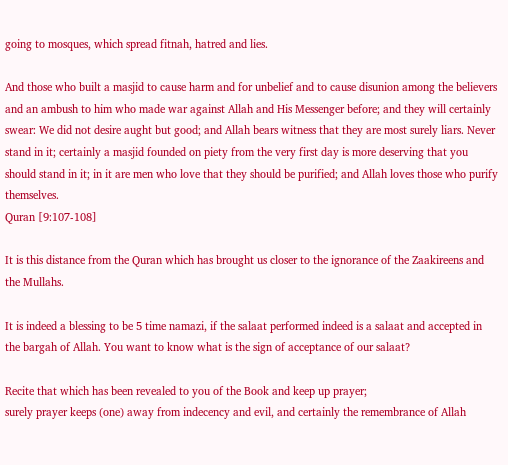going to mosques, which spread fitnah, hatred and lies.

And those who built a masjid to cause harm and for unbelief and to cause disunion among the believers and an ambush to him who made war against Allah and His Messenger before; and they will certainly swear: We did not desire aught but good; and Allah bears witness that they are most surely liars. Never stand in it; certainly a masjid founded on piety from the very first day is more deserving that you should stand in it; in it are men who love that they should be purified; and Allah loves those who purify themselves.
Quran [9:107-108]

It is this distance from the Quran which has brought us closer to the ignorance of the Zaakireens and the Mullahs.

It is indeed a blessing to be 5 time namazi, if the salaat performed indeed is a salaat and accepted in the bargah of Allah. You want to know what is the sign of acceptance of our salaat?

Recite that which has been revealed to you of the Book and keep up prayer;
surely prayer keeps (one) away from indecency and evil, and certainly the remembrance of Allah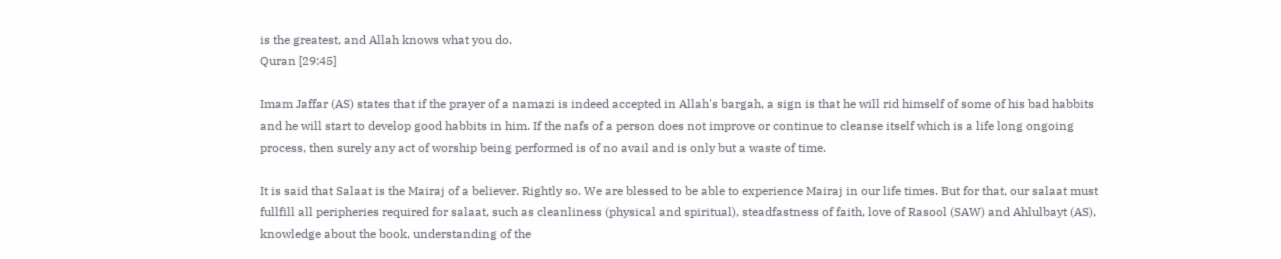is the greatest, and Allah knows what you do.
Quran [29:45]

Imam Jaffar (AS) states that if the prayer of a namazi is indeed accepted in Allah's bargah, a sign is that he will rid himself of some of his bad habbits and he will start to develop good habbits in him. If the nafs of a person does not improve or continue to cleanse itself which is a life long ongoing process, then surely any act of worship being performed is of no avail and is only but a waste of time.

It is said that Salaat is the Mairaj of a believer. Rightly so. We are blessed to be able to experience Mairaj in our life times. But for that, our salaat must fullfill all peripheries required for salaat, such as cleanliness (physical and spiritual), steadfastness of faith, love of Rasool (SAW) and Ahlulbayt (AS), knowledge about the book, understanding of the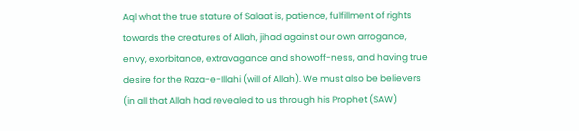Aql what the true stature of Salaat is, patience, fulfillment of rights towards the creatures of Allah, jihad against our own arrogance, envy, exorbitance, extravagance and showoff-ness, and having true desire for the Raza-e-Illahi (will of Allah). We must also be believers (in all that Allah had revealed to us through his Prophet (SAW)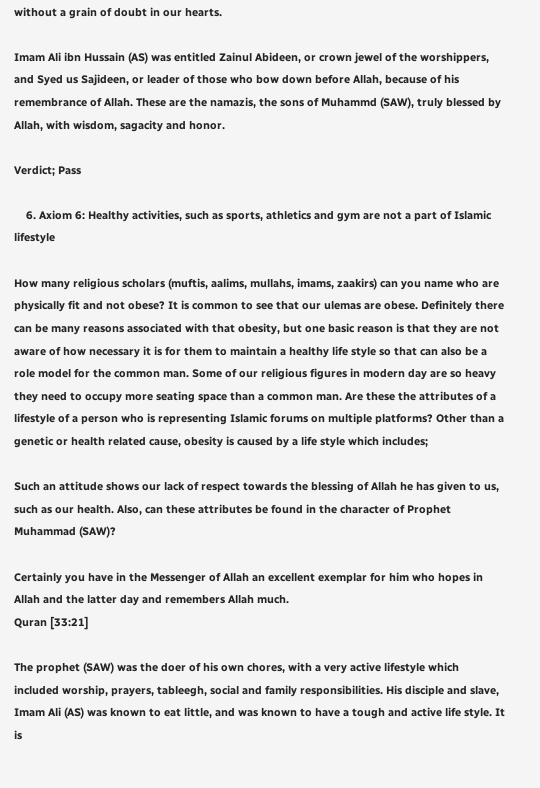without a grain of doubt in our hearts.

Imam Ali ibn Hussain (AS) was entitled Zainul Abideen, or crown jewel of the worshippers, and Syed us Sajideen, or leader of those who bow down before Allah, because of his remembrance of Allah. These are the namazis, the sons of Muhammd (SAW), truly blessed by Allah, with wisdom, sagacity and honor.

Verdict; Pass

    6. Axiom 6: Healthy activities, such as sports, athletics and gym are not a part of Islamic lifestyle

How many religious scholars (muftis, aalims, mullahs, imams, zaakirs) can you name who are physically fit and not obese? It is common to see that our ulemas are obese. Definitely there can be many reasons associated with that obesity, but one basic reason is that they are not aware of how necessary it is for them to maintain a healthy life style so that can also be a role model for the common man. Some of our religious figures in modern day are so heavy they need to occupy more seating space than a common man. Are these the attributes of a lifestyle of a person who is representing Islamic forums on multiple platforms? Other than a genetic or health related cause, obesity is caused by a life style which includes;

Such an attitude shows our lack of respect towards the blessing of Allah he has given to us, such as our health. Also, can these attributes be found in the character of Prophet Muhammad (SAW)?

Certainly you have in the Messenger of Allah an excellent exemplar for him who hopes in Allah and the latter day and remembers Allah much.
Quran [33:21]

The prophet (SAW) was the doer of his own chores, with a very active lifestyle which included worship, prayers, tableegh, social and family responsibilities. His disciple and slave, Imam Ali (AS) was known to eat little, and was known to have a tough and active life style. It is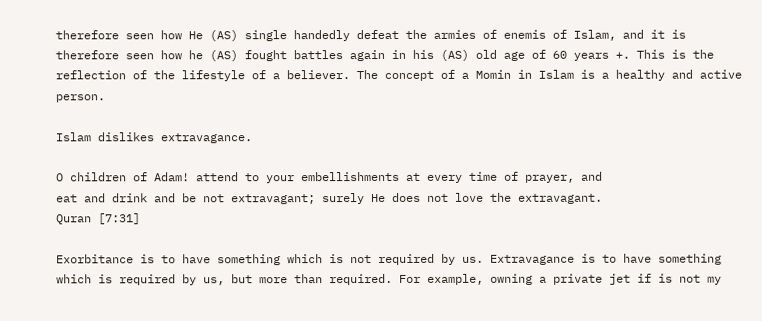therefore seen how He (AS) single handedly defeat the armies of enemis of Islam, and it is therefore seen how he (AS) fought battles again in his (AS) old age of 60 years +. This is the reflection of the lifestyle of a believer. The concept of a Momin in Islam is a healthy and active person.

Islam dislikes extravagance.

O children of Adam! attend to your embellishments at every time of prayer, and
eat and drink and be not extravagant; surely He does not love the extravagant.
Quran [7:31]

Exorbitance is to have something which is not required by us. Extravagance is to have something which is required by us, but more than required. For example, owning a private jet if is not my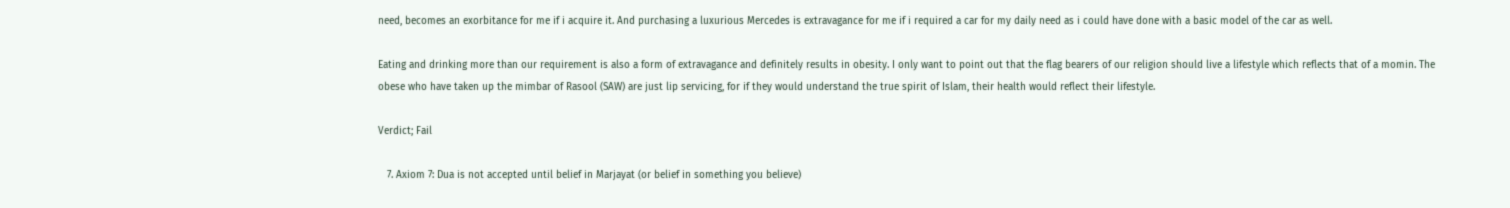need, becomes an exorbitance for me if i acquire it. And purchasing a luxurious Mercedes is extravagance for me if i required a car for my daily need as i could have done with a basic model of the car as well.

Eating and drinking more than our requirement is also a form of extravagance and definitely results in obesity. I only want to point out that the flag bearers of our religion should live a lifestyle which reflects that of a momin. The obese who have taken up the mimbar of Rasool (SAW) are just lip servicing, for if they would understand the true spirit of Islam, their health would reflect their lifestyle.

Verdict; Fail

   7. Axiom 7: Dua is not accepted until belief in Marjayat (or belief in something you believe)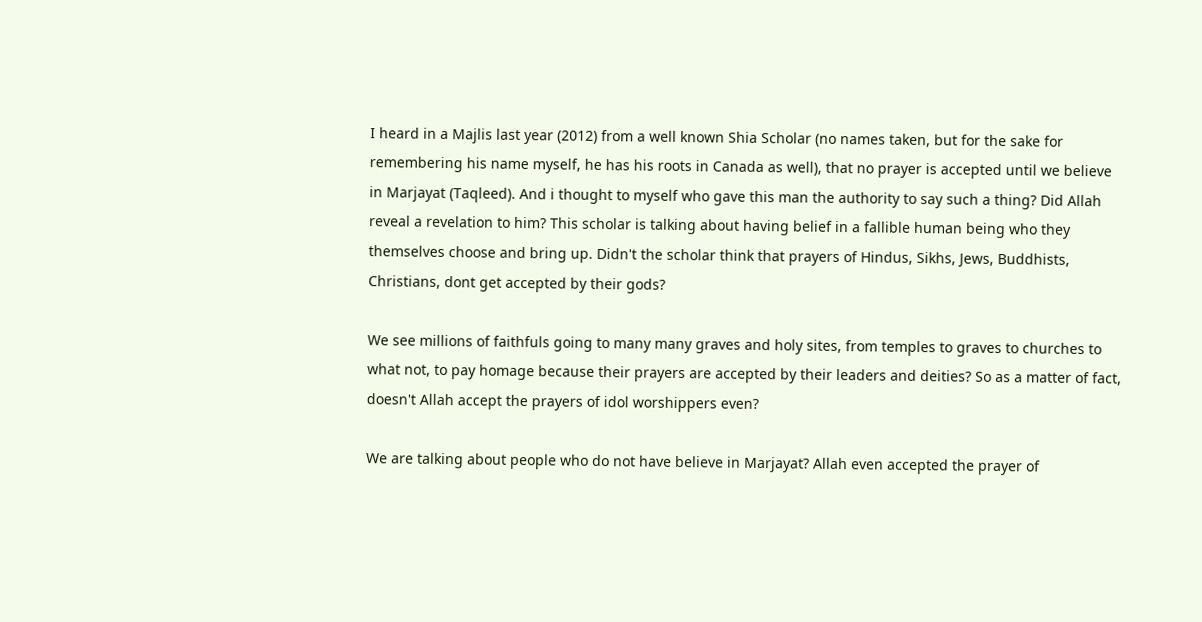I heard in a Majlis last year (2012) from a well known Shia Scholar (no names taken, but for the sake for remembering his name myself, he has his roots in Canada as well), that no prayer is accepted until we believe in Marjayat (Taqleed). And i thought to myself who gave this man the authority to say such a thing? Did Allah reveal a revelation to him? This scholar is talking about having belief in a fallible human being who they themselves choose and bring up. Didn't the scholar think that prayers of Hindus, Sikhs, Jews, Buddhists, Christians, dont get accepted by their gods?

We see millions of faithfuls going to many many graves and holy sites, from temples to graves to churches to what not, to pay homage because their prayers are accepted by their leaders and deities? So as a matter of fact, doesn't Allah accept the prayers of idol worshippers even?

We are talking about people who do not have believe in Marjayat? Allah even accepted the prayer of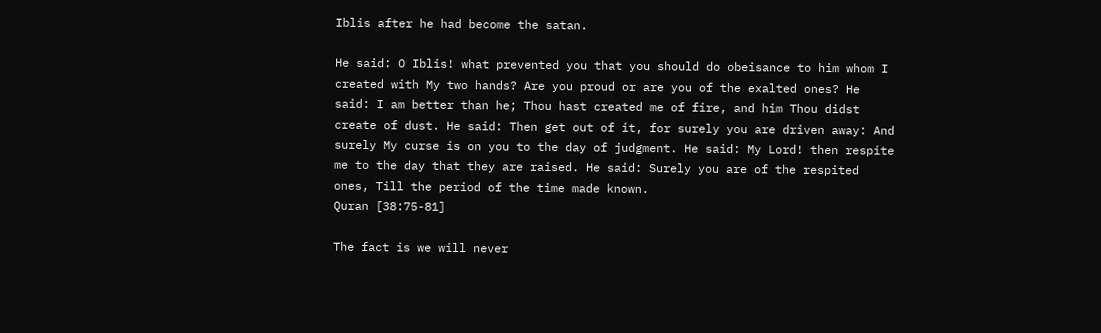Iblis after he had become the satan.

He said: O Iblis! what prevented you that you should do obeisance to him whom I
created with My two hands? Are you proud or are you of the exalted ones? He said: I am better than he; Thou hast created me of fire, and him Thou didst create of dust. He said: Then get out of it, for surely you are driven away: And surely My curse is on you to the day of judgment. He said: My Lord! then respite me to the day that they are raised. He said: Surely you are of the respited ones, Till the period of the time made known.
Quran [38:75-81]

The fact is we will never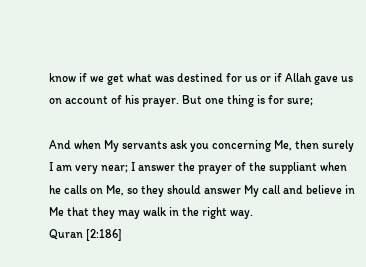know if we get what was destined for us or if Allah gave us on account of his prayer. But one thing is for sure;

And when My servants ask you concerning Me, then surely I am very near; I answer the prayer of the suppliant when he calls on Me, so they should answer My call and believe in Me that they may walk in the right way.
Quran [2:186]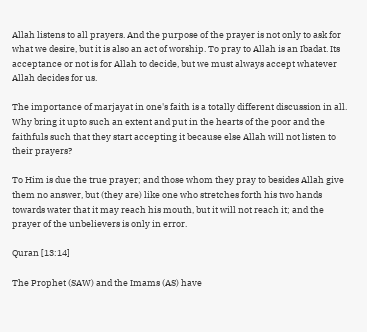Allah listens to all prayers. And the purpose of the prayer is not only to ask for what we desire, but it is also an act of worship. To pray to Allah is an Ibadat. Its acceptance or not is for Allah to decide, but we must always accept whatever Allah decides for us.

The importance of marjayat in one's faith is a totally different discussion in all. Why bring it upto such an extent and put in the hearts of the poor and the faithfuls such that they start accepting it because else Allah will not listen to their prayers?

To Him is due the true prayer; and those whom they pray to besides Allah give
them no answer, but (they are) like one who stretches forth his two hands towards water that it may reach his mouth, but it will not reach it; and the prayer of the unbelievers is only in error.

Quran [13:14]

The Prophet (SAW) and the Imams (AS) have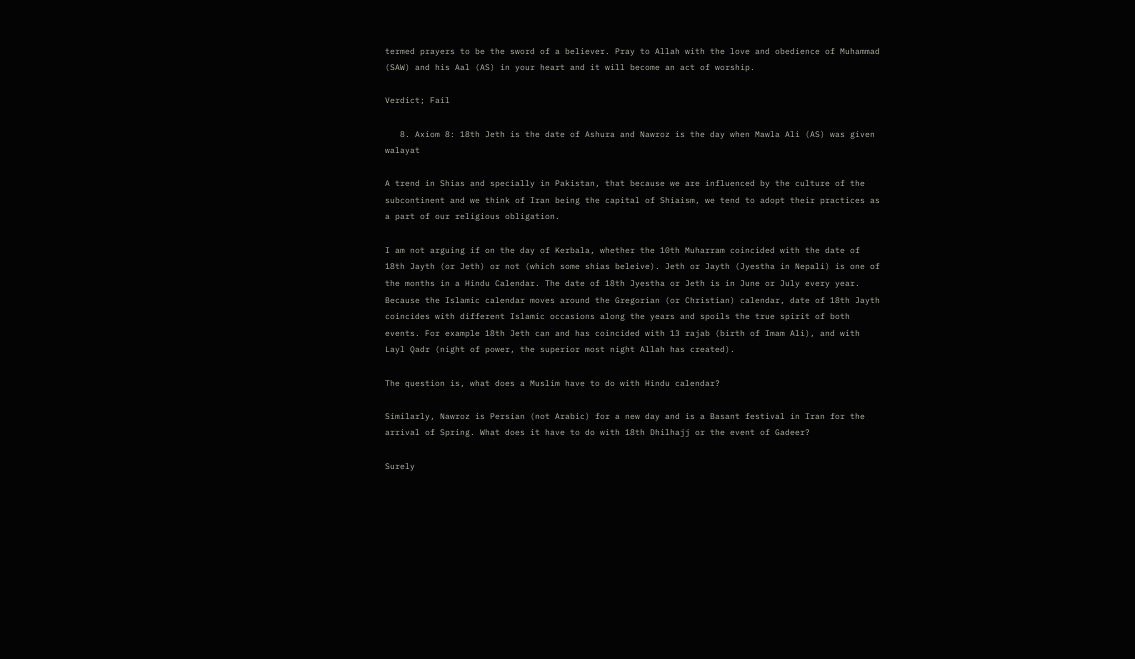termed prayers to be the sword of a believer. Pray to Allah with the love and obedience of Muhammad (SAW) and his Aal (AS) in your heart and it will become an act of worship.

Verdict; Fail

   8. Axiom 8: 18th Jeth is the date of Ashura and Nawroz is the day when Mawla Ali (AS) was given walayat

A trend in Shias and specially in Pakistan, that because we are influenced by the culture of the subcontinent and we think of Iran being the capital of Shiaism, we tend to adopt their practices as a part of our religious obligation.

I am not arguing if on the day of Kerbala, whether the 10th Muharram coincided with the date of 18th Jayth (or Jeth) or not (which some shias beleive). Jeth or Jayth (Jyestha in Nepali) is one of the months in a Hindu Calendar. The date of 18th Jyestha or Jeth is in June or July every year. Because the Islamic calendar moves around the Gregorian (or Christian) calendar, date of 18th Jayth coincides with different Islamic occasions along the years and spoils the true spirit of both events. For example 18th Jeth can and has coincided with 13 rajab (birth of Imam Ali), and with Layl Qadr (night of power, the superior most night Allah has created).

The question is, what does a Muslim have to do with Hindu calendar?

Similarly, Nawroz is Persian (not Arabic) for a new day and is a Basant festival in Iran for the arrival of Spring. What does it have to do with 18th Dhilhajj or the event of Gadeer?

Surely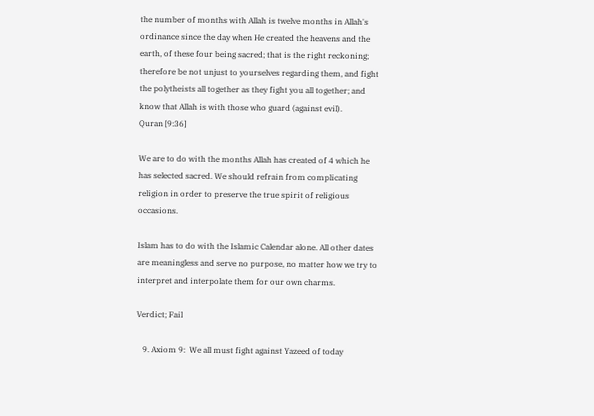the number of months with Allah is twelve months in Allah's ordinance since the day when He created the heavens and the earth, of these four being sacred; that is the right reckoning; therefore be not unjust to yourselves regarding them, and fight the polytheists all together as they fight you all together; and know that Allah is with those who guard (against evil).
Quran [9:36]

We are to do with the months Allah has created of 4 which he has selected sacred. We should refrain from complicating religion in order to preserve the true spirit of religious occasions.

Islam has to do with the Islamic Calendar alone. All other dates are meaningless and serve no purpose, no matter how we try to interpret and interpolate them for our own charms.

Verdict; Fail

   9. Axiom 9:  We all must fight against Yazeed of today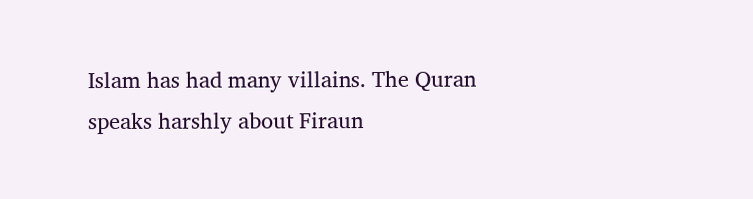Islam has had many villains. The Quran speaks harshly about Firaun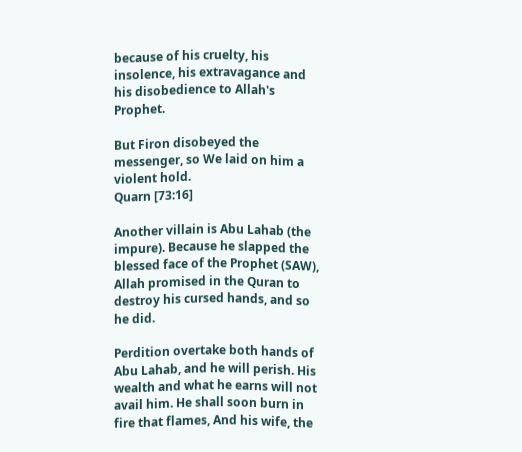because of his cruelty, his insolence, his extravagance and his disobedience to Allah's Prophet.

But Firon disobeyed the messenger, so We laid on him a violent hold.
Quarn [73:16]

Another villain is Abu Lahab (the impure). Because he slapped the blessed face of the Prophet (SAW), Allah promised in the Quran to destroy his cursed hands, and so he did.

Perdition overtake both hands of Abu Lahab, and he will perish. His wealth and what he earns will not avail him. He shall soon burn in fire that flames, And his wife, the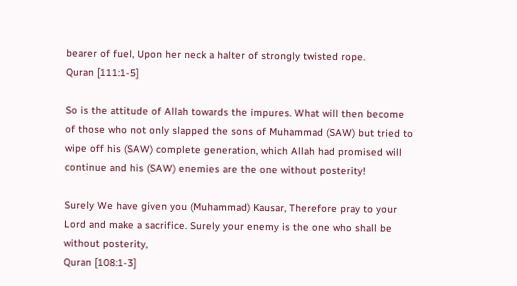bearer of fuel, Upon her neck a halter of strongly twisted rope.
Quran [111:1-5]

So is the attitude of Allah towards the impures. What will then become of those who not only slapped the sons of Muhammad (SAW) but tried to wipe off his (SAW) complete generation, which Allah had promised will continue and his (SAW) enemies are the one without posterity!

Surely We have given you (Muhammad) Kausar, Therefore pray to your Lord and make a sacrifice. Surely your enemy is the one who shall be without posterity,
Quran [108:1-3]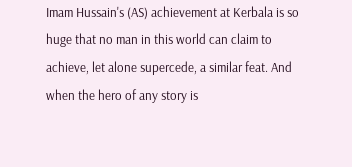Imam Hussain's (AS) achievement at Kerbala is so huge that no man in this world can claim to achieve, let alone supercede, a similar feat. And when the hero of any story is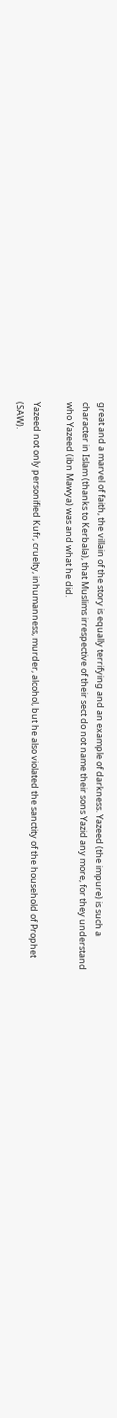great and a marvel of faith, the villain of the story is equally terrifying and an example of darkness. Yazeed (the impure) is such a character in Islam (thanks to Kerbala), that Muslims irrespective of their sect do not name their sons Yazid any more, for they understand who Yazeed (ibn Mawya) was and what he did.

Yazeed not only personified Kufr, cruelty, inhumanness, murder, alcohol, but he also violated the sanctity of the household of Prophet (SAW).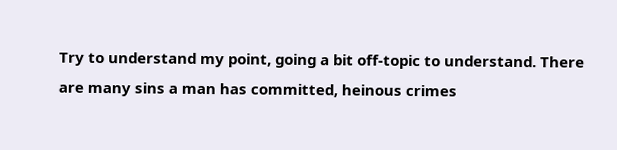Try to understand my point, going a bit off-topic to understand. There are many sins a man has committed, heinous crimes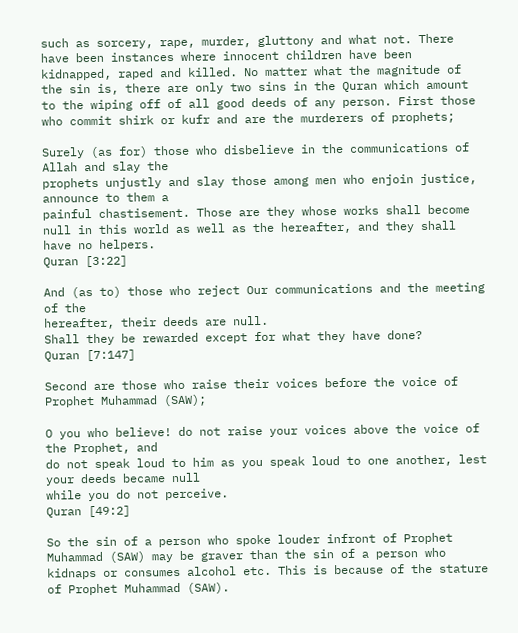such as sorcery, rape, murder, gluttony and what not. There have been instances where innocent children have been kidnapped, raped and killed. No matter what the magnitude of the sin is, there are only two sins in the Quran which amount to the wiping off of all good deeds of any person. First those who commit shirk or kufr and are the murderers of prophets;

Surely (as for) those who disbelieve in the communications of Allah and slay the
prophets unjustly and slay those among men who enjoin justice, announce to them a
painful chastisement. Those are they whose works shall become null in this world as well as the hereafter, and they shall have no helpers.
Quran [3:22]

And (as to) those who reject Our communications and the meeting of the
hereafter, their deeds are null.
Shall they be rewarded except for what they have done?
Quran [7:147]

Second are those who raise their voices before the voice of Prophet Muhammad (SAW);

O you who believe! do not raise your voices above the voice of the Prophet, and
do not speak loud to him as you speak loud to one another, lest your deeds became null
while you do not perceive.
Quran [49:2]

So the sin of a person who spoke louder infront of Prophet Muhammad (SAW) may be graver than the sin of a person who kidnaps or consumes alcohol etc. This is because of the stature of Prophet Muhammad (SAW).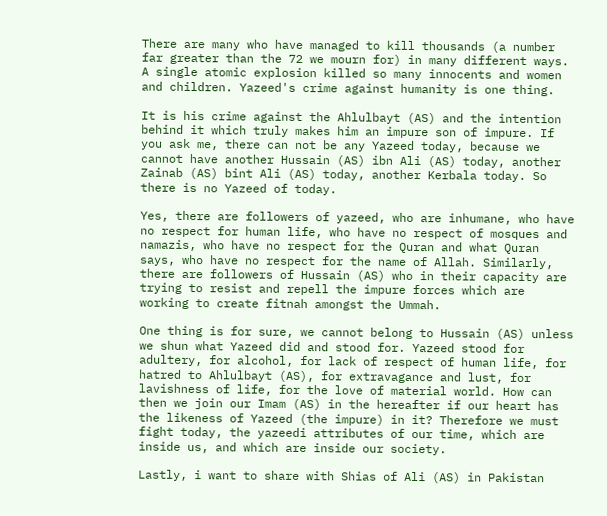There are many who have managed to kill thousands (a number far greater than the 72 we mourn for) in many different ways. A single atomic explosion killed so many innocents and women and children. Yazeed's crime against humanity is one thing.

It is his crime against the Ahlulbayt (AS) and the intention behind it which truly makes him an impure son of impure. If you ask me, there can not be any Yazeed today, because we cannot have another Hussain (AS) ibn Ali (AS) today, another Zainab (AS) bint Ali (AS) today, another Kerbala today. So there is no Yazeed of today.

Yes, there are followers of yazeed, who are inhumane, who have no respect for human life, who have no respect of mosques and namazis, who have no respect for the Quran and what Quran says, who have no respect for the name of Allah. Similarly, there are followers of Hussain (AS) who in their capacity are trying to resist and repell the impure forces which are working to create fitnah amongst the Ummah.

One thing is for sure, we cannot belong to Hussain (AS) unless we shun what Yazeed did and stood for. Yazeed stood for adultery, for alcohol, for lack of respect of human life, for hatred to Ahlulbayt (AS), for extravagance and lust, for lavishness of life, for the love of material world. How can then we join our Imam (AS) in the hereafter if our heart has the likeness of Yazeed (the impure) in it? Therefore we must fight today, the yazeedi attributes of our time, which are inside us, and which are inside our society.

Lastly, i want to share with Shias of Ali (AS) in Pakistan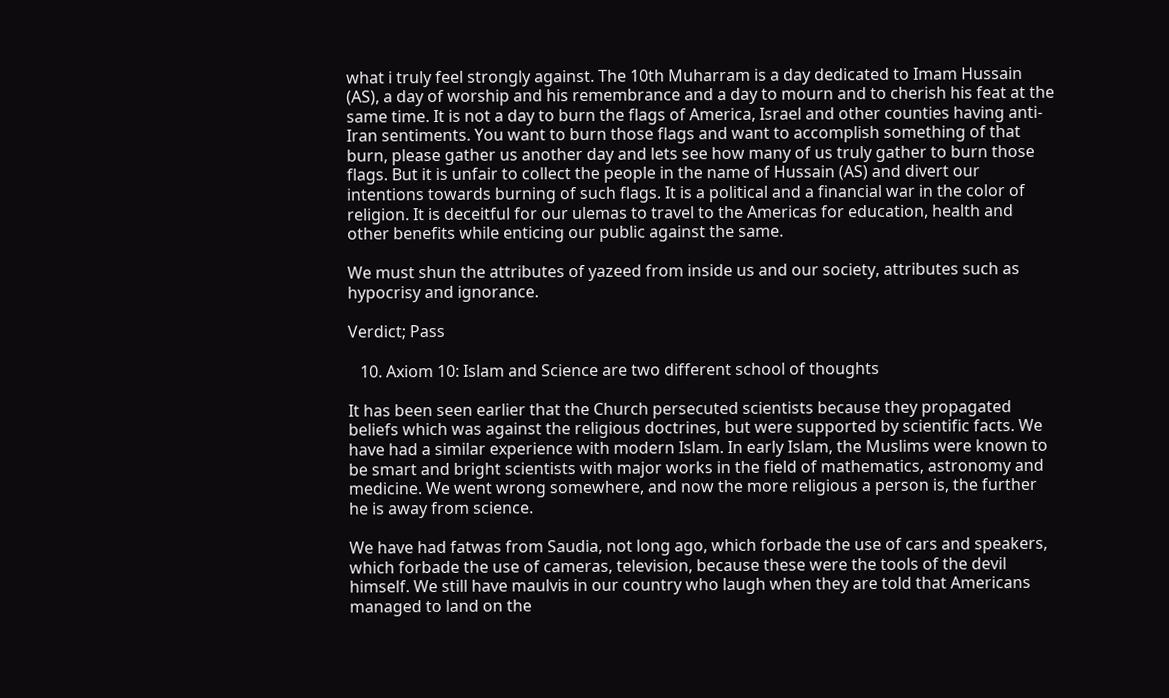what i truly feel strongly against. The 10th Muharram is a day dedicated to Imam Hussain (AS), a day of worship and his remembrance and a day to mourn and to cherish his feat at the same time. It is not a day to burn the flags of America, Israel and other counties having anti-Iran sentiments. You want to burn those flags and want to accomplish something of that burn, please gather us another day and lets see how many of us truly gather to burn those flags. But it is unfair to collect the people in the name of Hussain (AS) and divert our intentions towards burning of such flags. It is a political and a financial war in the color of religion. It is deceitful for our ulemas to travel to the Americas for education, health and other benefits while enticing our public against the same.

We must shun the attributes of yazeed from inside us and our society, attributes such as hypocrisy and ignorance.

Verdict; Pass

   10. Axiom 10: Islam and Science are two different school of thoughts

It has been seen earlier that the Church persecuted scientists because they propagated beliefs which was against the religious doctrines, but were supported by scientific facts. We have had a similar experience with modern Islam. In early Islam, the Muslims were known to be smart and bright scientists with major works in the field of mathematics, astronomy and medicine. We went wrong somewhere, and now the more religious a person is, the further he is away from science.

We have had fatwas from Saudia, not long ago, which forbade the use of cars and speakers, which forbade the use of cameras, television, because these were the tools of the devil himself. We still have maulvis in our country who laugh when they are told that Americans managed to land on the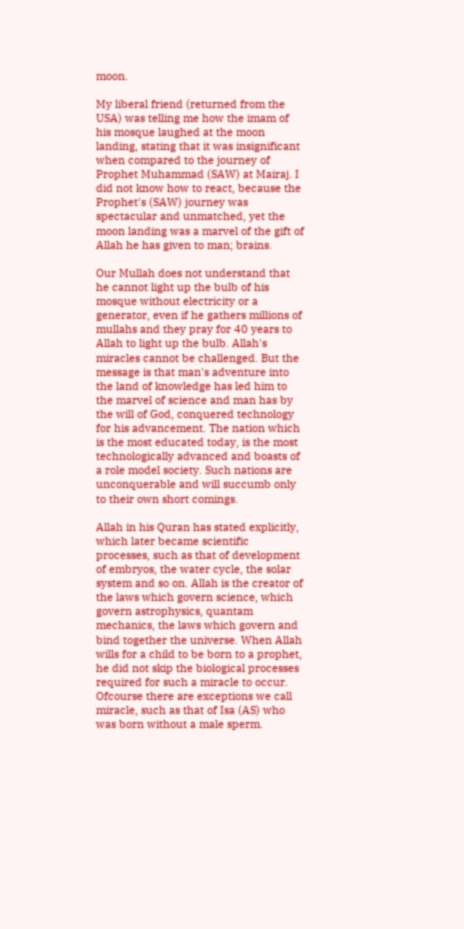moon.

My liberal friend (returned from the USA) was telling me how the imam of his mosque laughed at the moon landing, stating that it was insignificant when compared to the journey of Prophet Muhammad (SAW) at Mairaj. I did not know how to react, because the Prophet's (SAW) journey was spectacular and unmatched, yet the moon landing was a marvel of the gift of Allah he has given to man; brains.

Our Mullah does not understand that he cannot light up the bulb of his mosque without electricity or a generator, even if he gathers millions of mullahs and they pray for 40 years to Allah to light up the bulb. Allah's miracles cannot be challenged. But the message is that man's adventure into the land of knowledge has led him to the marvel of science and man has by the will of God, conquered technology for his advancement. The nation which is the most educated today, is the most technologically advanced and boasts of a role model society. Such nations are unconquerable and will succumb only to their own short comings.

Allah in his Quran has stated explicitly, which later became scientific processes, such as that of development of embryos, the water cycle, the solar system and so on. Allah is the creator of the laws which govern science, which govern astrophysics, quantam mechanics, the laws which govern and bind together the universe. When Allah wills for a child to be born to a prophet, he did not skip the biological processes required for such a miracle to occur. Ofcourse there are exceptions we call miracle, such as that of Isa (AS) who was born without a male sperm.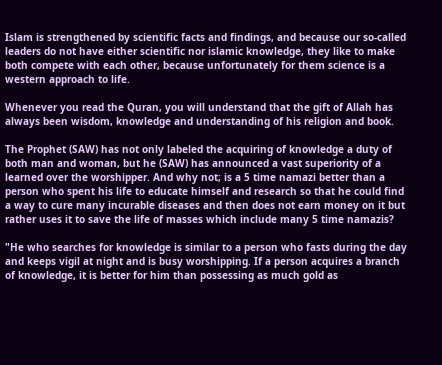Islam is strengthened by scientific facts and findings, and because our so-called leaders do not have either scientific nor islamic knowledge, they like to make both compete with each other, because unfortunately for them science is a western approach to life.

Whenever you read the Quran, you will understand that the gift of Allah has always been wisdom, knowledge and understanding of his religion and book.

The Prophet (SAW) has not only labeled the acquiring of knowledge a duty of both man and woman, but he (SAW) has announced a vast superiority of a learned over the worshipper. And why not; is a 5 time namazi better than a person who spent his life to educate himself and research so that he could find a way to cure many incurable diseases and then does not earn money on it but rather uses it to save the life of masses which include many 5 time namazis?

"He who searches for knowledge is similar to a person who fasts during the day and keeps vigil at night and is busy worshipping. If a person acquires a branch of knowledge, it is better for him than possessing as much gold as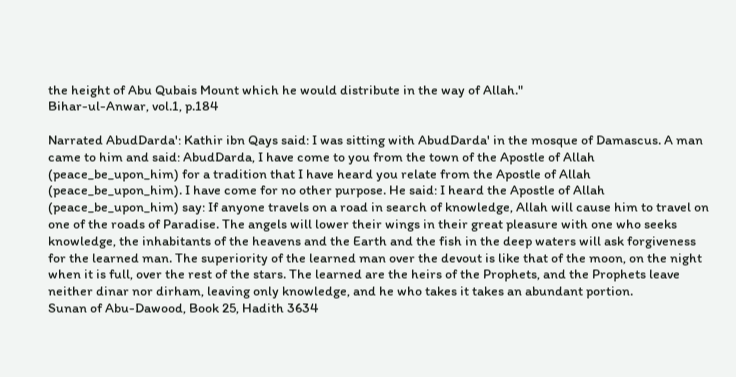the height of Abu Qubais Mount which he would distribute in the way of Allah."
Bihar-ul-Anwar, vol.1, p.184

Narrated AbudDarda': Kathir ibn Qays said: I was sitting with AbudDarda' in the mosque of Damascus. A man came to him and said: AbudDarda, I have come to you from the town of the Apostle of Allah (peace_be_upon_him) for a tradition that I have heard you relate from the Apostle of Allah (peace_be_upon_him). I have come for no other purpose. He said: I heard the Apostle of Allah (peace_be_upon_him) say: If anyone travels on a road in search of knowledge, Allah will cause him to travel on one of the roads of Paradise. The angels will lower their wings in their great pleasure with one who seeks knowledge, the inhabitants of the heavens and the Earth and the fish in the deep waters will ask forgiveness for the learned man. The superiority of the learned man over the devout is like that of the moon, on the night when it is full, over the rest of the stars. The learned are the heirs of the Prophets, and the Prophets leave neither dinar nor dirham, leaving only knowledge, and he who takes it takes an abundant portion.
Sunan of Abu-Dawood, Book 25, Hadith 3634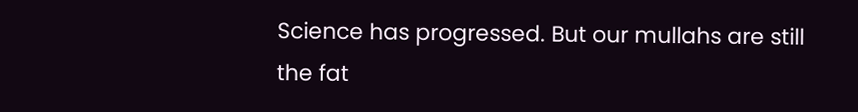Science has progressed. But our mullahs are still the fat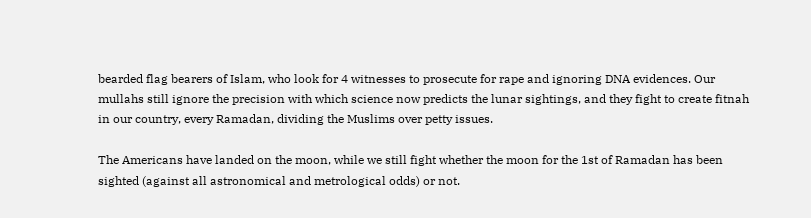bearded flag bearers of Islam, who look for 4 witnesses to prosecute for rape and ignoring DNA evidences. Our mullahs still ignore the precision with which science now predicts the lunar sightings, and they fight to create fitnah in our country, every Ramadan, dividing the Muslims over petty issues.

The Americans have landed on the moon, while we still fight whether the moon for the 1st of Ramadan has been sighted (against all astronomical and metrological odds) or not.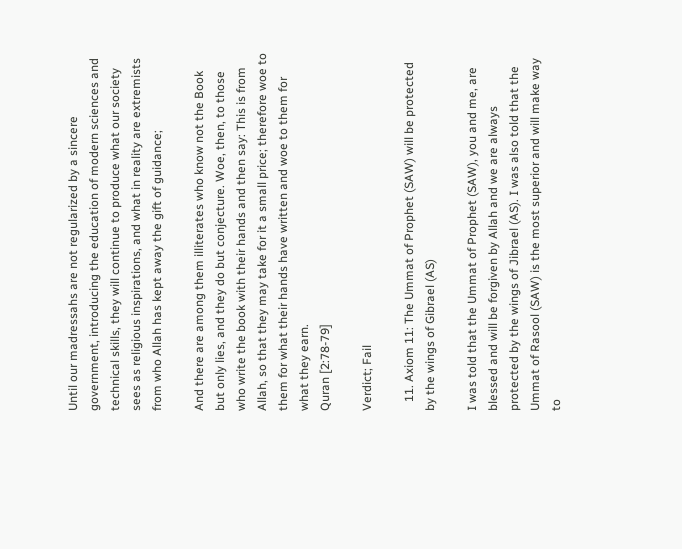Until our madressahs are not regularized by a sincere government, introducing the education of modern sciences and technical skills, they will continue to produce what our society sees as religious inspirations, and what in reality are extremists from who Allah has kept away the gift of guidance;

And there are among them illiterates who know not the Book but only lies, and they do but conjecture. Woe, then, to those who write the book with their hands and then say: This is from Allah, so that they may take for it a small price; therefore woe to them for what their hands have written and woe to them for what they earn.
Quran [2:78-79]

Verdict; Fail

   11. Axiom 11: The Ummat of Prophet (SAW) will be protected by the wings of Gibrael (AS)

I was told that the Ummat of Prophet (SAW), you and me, are blessed and will be forgiven by Allah and we are always protected by the wings of Jibrael (AS). I was also told that the Ummat of Rasool (SAW) is the most superior and will make way to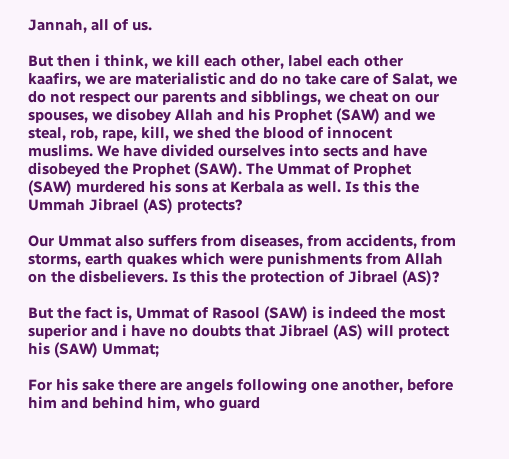Jannah, all of us.

But then i think, we kill each other, label each other kaafirs, we are materialistic and do no take care of Salat, we do not respect our parents and sibblings, we cheat on our spouses, we disobey Allah and his Prophet (SAW) and we steal, rob, rape, kill, we shed the blood of innocent muslims. We have divided ourselves into sects and have disobeyed the Prophet (SAW). The Ummat of Prophet (SAW) murdered his sons at Kerbala as well. Is this the Ummah Jibrael (AS) protects?

Our Ummat also suffers from diseases, from accidents, from storms, earth quakes which were punishments from Allah on the disbelievers. Is this the protection of Jibrael (AS)?

But the fact is, Ummat of Rasool (SAW) is indeed the most superior and i have no doubts that Jibrael (AS) will protect his (SAW) Ummat;

For his sake there are angels following one another, before him and behind him, who guard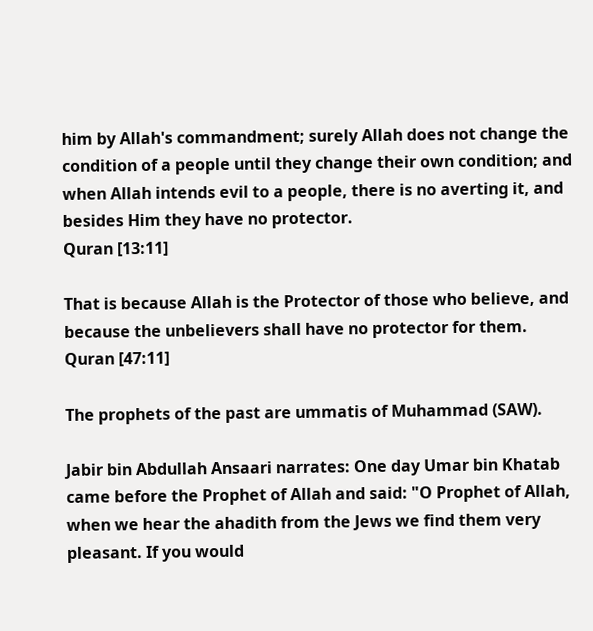him by Allah's commandment; surely Allah does not change the condition of a people until they change their own condition; and when Allah intends evil to a people, there is no averting it, and besides Him they have no protector.
Quran [13:11]

That is because Allah is the Protector of those who believe, and because the unbelievers shall have no protector for them.
Quran [47:11]

The prophets of the past are ummatis of Muhammad (SAW).

Jabir bin Abdullah Ansaari narrates: One day Umar bin Khatab came before the Prophet of Allah and said: "O Prophet of Allah, when we hear the ahadith from the Jews we find them very pleasant. If you would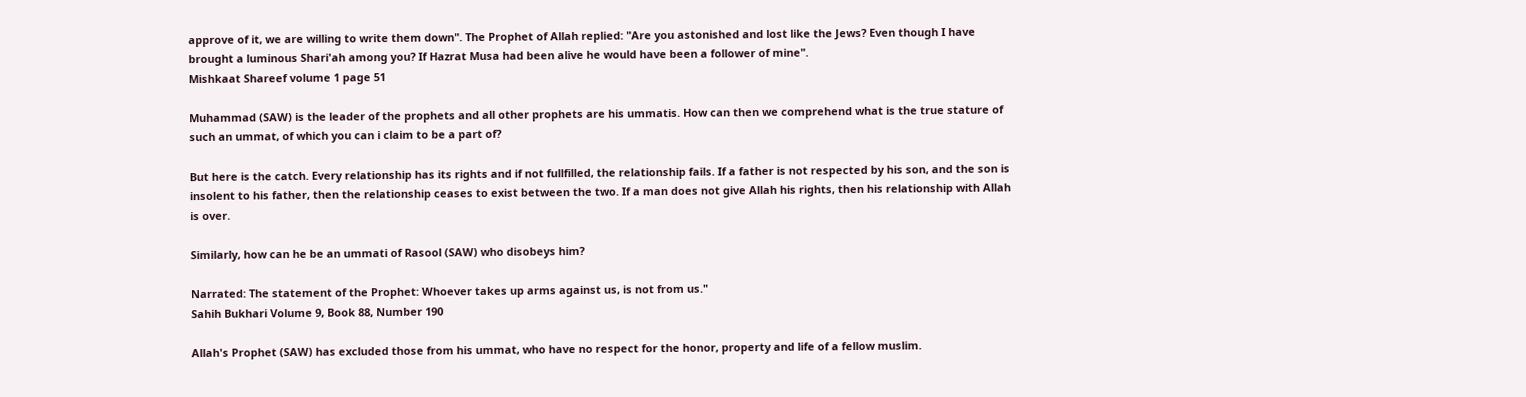approve of it, we are willing to write them down". The Prophet of Allah replied: "Are you astonished and lost like the Jews? Even though I have brought a luminous Shari'ah among you? If Hazrat Musa had been alive he would have been a follower of mine".
Mishkaat Shareef volume 1 page 51

Muhammad (SAW) is the leader of the prophets and all other prophets are his ummatis. How can then we comprehend what is the true stature of such an ummat, of which you can i claim to be a part of?

But here is the catch. Every relationship has its rights and if not fullfilled, the relationship fails. If a father is not respected by his son, and the son is insolent to his father, then the relationship ceases to exist between the two. If a man does not give Allah his rights, then his relationship with Allah is over.

Similarly, how can he be an ummati of Rasool (SAW) who disobeys him?

Narrated: The statement of the Prophet: Whoever takes up arms against us, is not from us."
Sahih Bukhari Volume 9, Book 88, Number 190

Allah's Prophet (SAW) has excluded those from his ummat, who have no respect for the honor, property and life of a fellow muslim.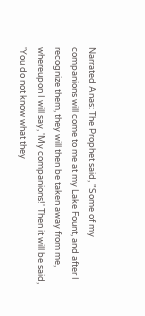Narrated Anas: The Prophet said, "Some of my companions will come to me at my Lake Fount, and after I recognize them, they will then be taken away from me, whereupon I will say, 'My companions!' Then it will be said, 'You do not know what they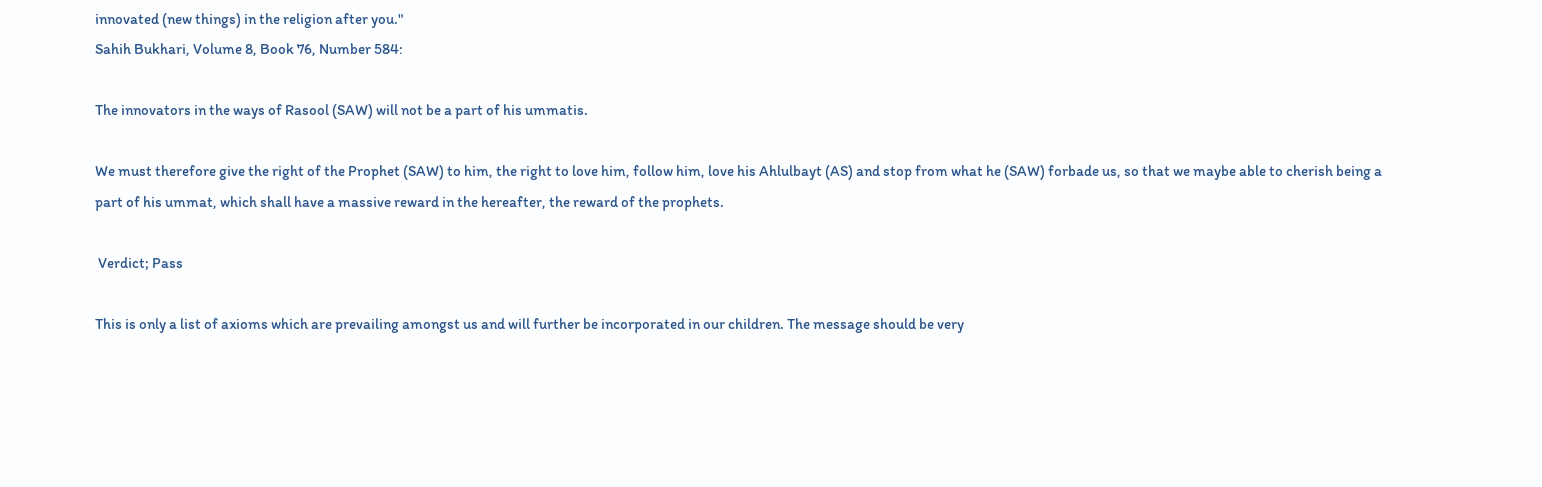innovated (new things) in the religion after you."
Sahih Bukhari, Volume 8, Book 76, Number 584:

The innovators in the ways of Rasool (SAW) will not be a part of his ummatis.

We must therefore give the right of the Prophet (SAW) to him, the right to love him, follow him, love his Ahlulbayt (AS) and stop from what he (SAW) forbade us, so that we maybe able to cherish being a part of his ummat, which shall have a massive reward in the hereafter, the reward of the prophets.

 Verdict; Pass

This is only a list of axioms which are prevailing amongst us and will further be incorporated in our children. The message should be very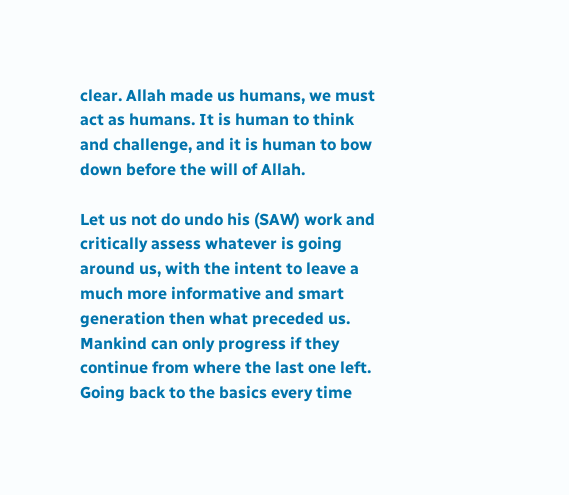clear. Allah made us humans, we must act as humans. It is human to think and challenge, and it is human to bow down before the will of Allah.

Let us not do undo his (SAW) work and critically assess whatever is going around us, with the intent to leave a much more informative and smart generation then what preceded us. Mankind can only progress if they continue from where the last one left. Going back to the basics every time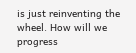is just reinventing the wheel. How will we progress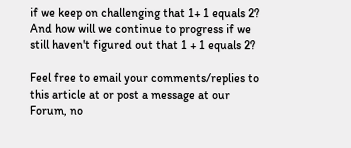if we keep on challenging that 1+ 1 equals 2? And how will we continue to progress if we still haven't figured out that 1 + 1 equals 2?

Feel free to email your comments/replies to this article at or post a message at our Forum, no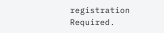registration Required.